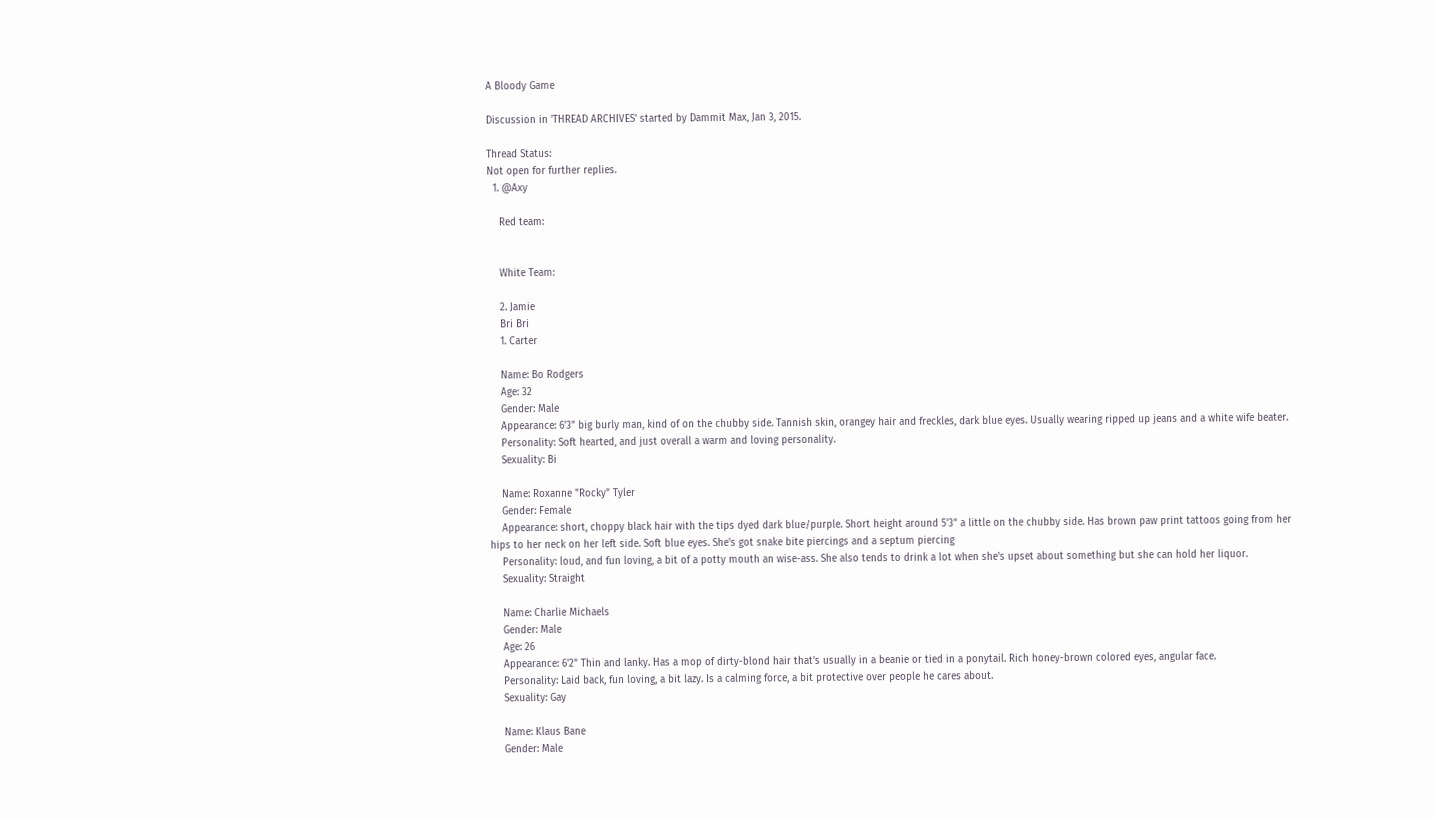A Bloody Game

Discussion in 'THREAD ARCHIVES' started by Dammit Max, Jan 3, 2015.

Thread Status:
Not open for further replies.
  1. @Axy

    Red team:


    White Team:

    2. Jamie
    Bri Bri
    1. Carter

    Name: Bo Rodgers
    Age: 32
    Gender: Male
    Appearance: 6'3" big burly man, kind of on the chubby side. Tannish skin, orangey hair and freckles, dark blue eyes. Usually wearing ripped up jeans and a white wife beater.
    Personality: Soft hearted, and just overall a warm and loving personality.
    Sexuality: Bi

    Name: Roxanne "Rocky" Tyler
    Gender: Female
    Appearance: short, choppy black hair with the tips dyed dark blue/purple. Short height around 5'3" a little on the chubby side. Has brown paw print tattoos going from her hips to her neck on her left side. Soft blue eyes. She's got snake bite piercings and a septum piercing
    Personality: loud, and fun loving, a bit of a potty mouth an wise-ass. She also tends to drink a lot when she's upset about something but she can hold her liquor.
    Sexuality: Straight

    Name: Charlie Michaels
    Gender: Male
    Age: 26
    Appearance: 6'2" Thin and lanky. Has a mop of dirty-blond hair that's usually in a beanie or tied in a ponytail. Rich honey-brown colored eyes, angular face.
    Personality: Laid back, fun loving, a bit lazy. Is a calming force, a bit protective over people he cares about.
    Sexuality: Gay

    Name: Klaus Bane
    Gender: Male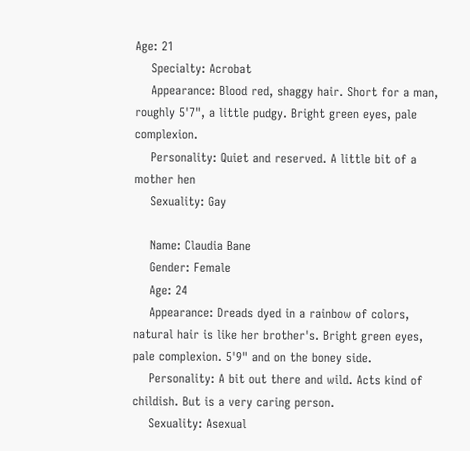Age: 21
    Specialty: Acrobat
    Appearance: Blood red, shaggy hair. Short for a man, roughly 5'7", a little pudgy. Bright green eyes, pale complexion.
    Personality: Quiet and reserved. A little bit of a mother hen
    Sexuality: Gay

    Name: Claudia Bane
    Gender: Female
    Age: 24
    Appearance: Dreads dyed in a rainbow of colors, natural hair is like her brother's. Bright green eyes, pale complexion. 5'9" and on the boney side.
    Personality: A bit out there and wild. Acts kind of childish. But is a very caring person.
    Sexuality: Asexual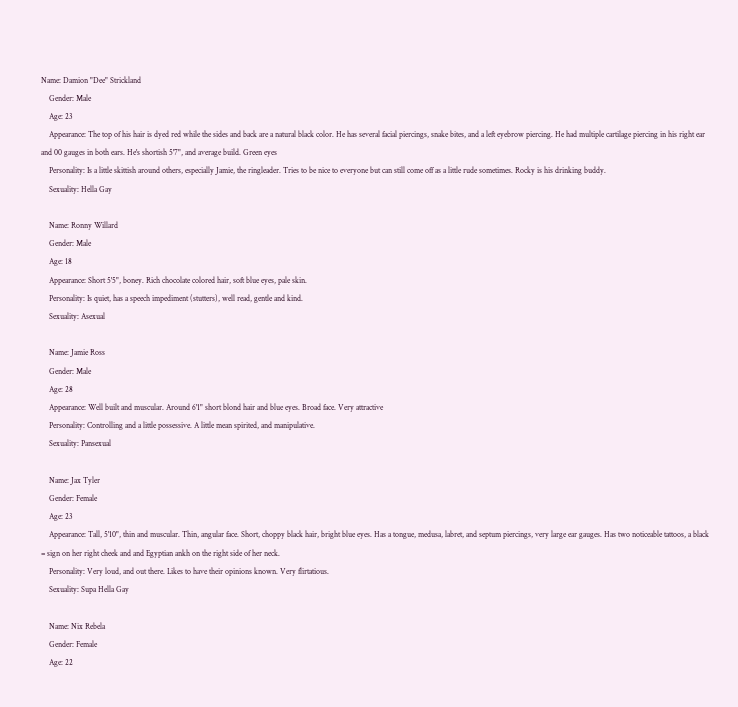Name: Damion "Dee" Strickland
    Gender: Male
    Age: 23
    Appearance: The top of his hair is dyed red while the sides and back are a natural black color. He has several facial piercings, snake bites, and a left eyebrow piercing. He had multiple cartilage piercing in his right ear and 00 gauges in both ears. He's shortish 5'7", and average build. Green eyes
    Personality: Is a little skittish around others, especially Jamie, the ringleader. Tries to be nice to everyone but can still come off as a little rude sometimes. Rocky is his drinking buddy.
    Sexuality: Hella Gay

    Name: Ronny Willard
    Gender: Male
    Age: 18
    Appearance: Short 5'5", boney. Rich chocolate colored hair, soft blue eyes, pale skin.
    Personality: Is quiet, has a speech impediment (stutters), well read, gentle and kind.
    Sexuality: Asexual

    Name: Jamie Ross
    Gender: Male
    Age: 28
    Appearance: Well built and muscular. Around 6'1" short blond hair and blue eyes. Broad face. Very attractive
    Personality: Controlling and a little possessive. A little mean spirited, and manipulative.
    Sexuality: Pansexual

    Name: Jax Tyler
    Gender: Female
    Age: 23
    Appearance: Tall, 5'10", thin and muscular. Thin, angular face. Short, choppy black hair, bright blue eyes. Has a tongue, medusa, labret, and septum piercings, very large ear gauges. Has two noticeable tattoos, a black = sign on her right cheek and and Egyptian ankh on the right side of her neck.
    Personality: Very loud, and out there. Likes to have their opinions known. Very flirtatious.
    Sexuality: Supa Hella Gay

    Name: Nix Rebela
    Gender: Female
    Age: 22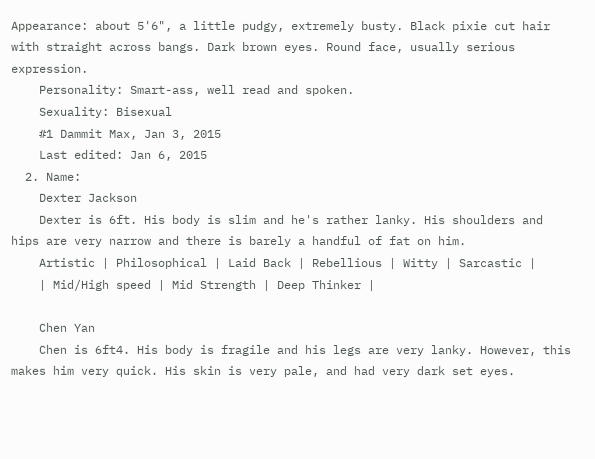Appearance: about 5'6", a little pudgy, extremely busty. Black pixie cut hair with straight across bangs. Dark brown eyes. Round face, usually serious expression.
    Personality: Smart-ass, well read and spoken.
    Sexuality: Bisexual
    #1 Dammit Max, Jan 3, 2015
    Last edited: Jan 6, 2015
  2. Name:
    Dexter Jackson
    Dexter is 6ft. His body is slim and he's rather lanky. His shoulders and hips are very narrow and there is barely a handful of fat on him.
    Artistic | Philosophical | Laid Back | Rebellious | Witty | Sarcastic |
    | Mid/High speed | Mid Strength | Deep Thinker |

    Chen Yan
    Chen is 6ft4. His body is fragile and his legs are very lanky. However, this makes him very quick. His skin is very pale, and had very dark set eyes.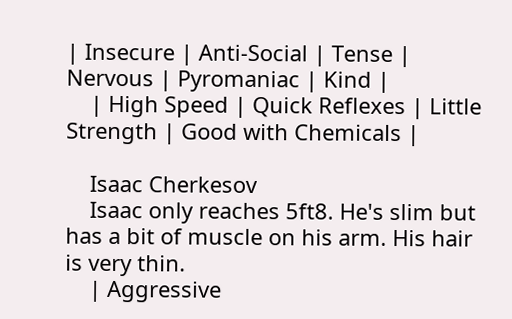| Insecure | Anti-Social | Tense | Nervous | Pyromaniac | Kind |
    | High Speed | Quick Reflexes | Little Strength | Good with Chemicals |

    Isaac Cherkesov
    Isaac only reaches 5ft8. He's slim but has a bit of muscle on his arm. His hair is very thin.
    | Aggressive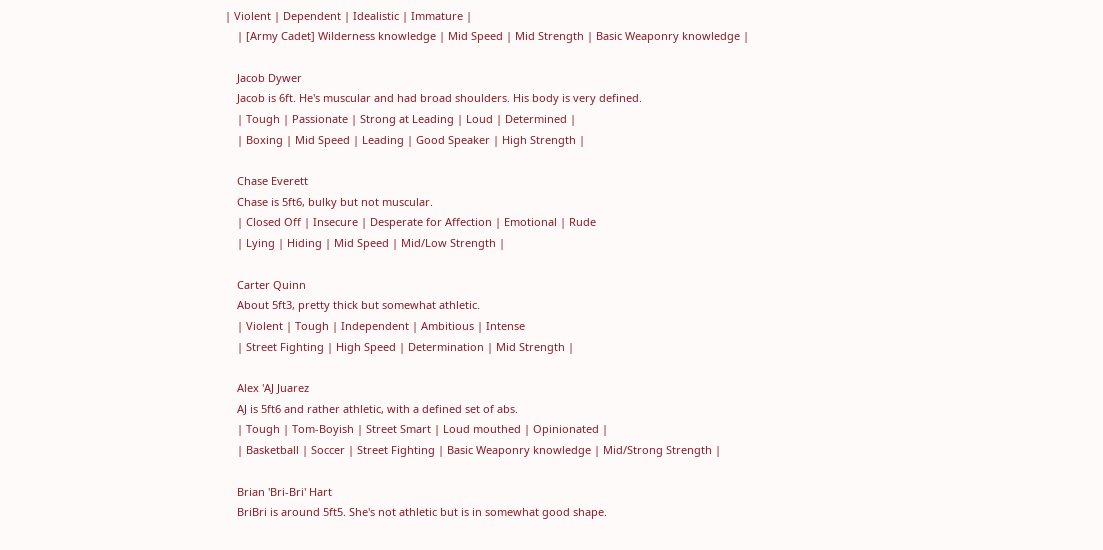| Violent | Dependent | Idealistic | Immature |
    | [Army Cadet] Wilderness knowledge | Mid Speed | Mid Strength | Basic Weaponry knowledge |

    Jacob Dywer
    Jacob is 6ft. He's muscular and had broad shoulders. His body is very defined.
    | Tough | Passionate | Strong at Leading | Loud | Determined |
    | Boxing | Mid Speed | Leading | Good Speaker | High Strength |

    Chase Everett
    Chase is 5ft6, bulky but not muscular.
    | Closed Off | Insecure | Desperate for Affection | Emotional | Rude
    | Lying | Hiding | Mid Speed | Mid/Low Strength |

    Carter Quinn
    About 5ft3, pretty thick but somewhat athletic.
    | Violent | Tough | Independent | Ambitious | Intense
    | Street Fighting | High Speed | Determination | Mid Strength |

    Alex 'AJ Juarez
    AJ is 5ft6 and rather athletic, with a defined set of abs.
    | Tough | Tom-Boyish | Street Smart | Loud mouthed | Opinionated |
    | Basketball | Soccer | Street Fighting | Basic Weaponry knowledge | Mid/Strong Strength |

    Brian 'Bri-Bri' Hart
    BriBri is around 5ft5. She's not athletic but is in somewhat good shape.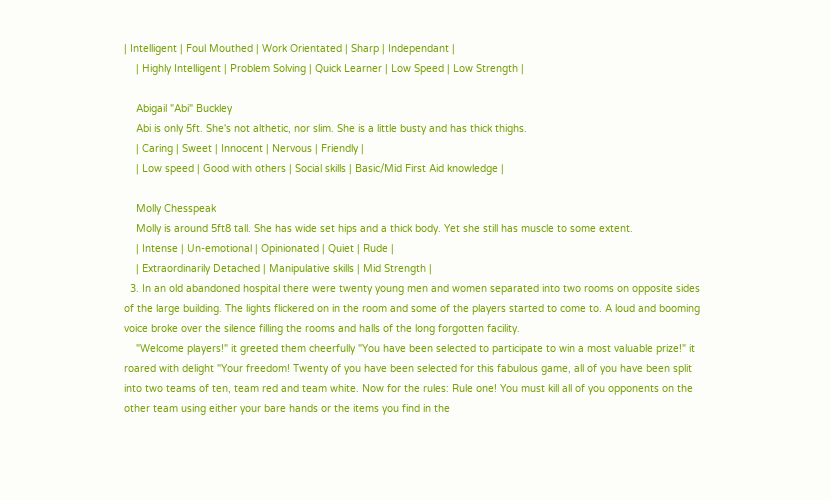| Intelligent | Foul Mouthed | Work Orientated | Sharp | Independant |
    | Highly Intelligent | Problem Solving | Quick Learner | Low Speed | Low Strength |

    Abigail "Abi" Buckley
    Abi is only 5ft. She's not althetic, nor slim. She is a little busty and has thick thighs.
    | Caring | Sweet | Innocent | Nervous | Friendly |
    | Low speed | Good with others | Social skills | Basic/Mid First Aid knowledge |

    Molly Chesspeak
    Molly is around 5ft8 tall. She has wide set hips and a thick body. Yet she still has muscle to some extent.
    | Intense | Un-emotional | Opinionated | Quiet | Rude |
    | Extraordinarily Detached | Manipulative skills | Mid Strength |
  3. In an old abandoned hospital there were twenty young men and women separated into two rooms on opposite sides of the large building. The lights flickered on in the room and some of the players started to come to. A loud and booming voice broke over the silence filling the rooms and halls of the long forgotten facility.
    "Welcome players!" it greeted them cheerfully "You have been selected to participate to win a most valuable prize!" it roared with delight "Your freedom! Twenty of you have been selected for this fabulous game, all of you have been split into two teams of ten, team red and team white. Now for the rules: Rule one! You must kill all of you opponents on the other team using either your bare hands or the items you find in the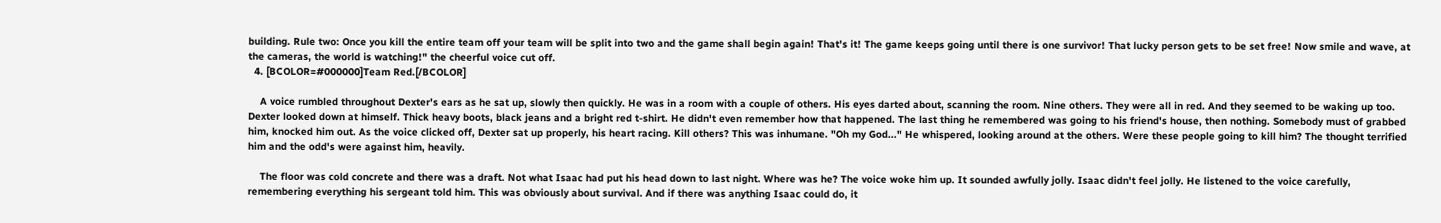building. Rule two: Once you kill the entire team off your team will be split into two and the game shall begin again! That's it! The game keeps going until there is one survivor! That lucky person gets to be set free! Now smile and wave, at the cameras, the world is watching!" the cheerful voice cut off.
  4. [BCOLOR=#000000]Team Red.[/BCOLOR]

    A voice rumbled throughout Dexter's ears as he sat up, slowly then quickly. He was in a room with a couple of others. His eyes darted about, scanning the room. Nine others. They were all in red. And they seemed to be waking up too. Dexter looked down at himself. Thick heavy boots, black jeans and a bright red t-shirt. He didn't even remember how that happened. The last thing he remembered was going to his friend's house, then nothing. Somebody must of grabbed him, knocked him out. As the voice clicked off, Dexter sat up properly, his heart racing. Kill others? This was inhumane. "Oh my God..." He whispered, looking around at the others. Were these people going to kill him? The thought terrified him and the odd's were against him, heavily.

    The floor was cold concrete and there was a draft. Not what Isaac had put his head down to last night. Where was he? The voice woke him up. It sounded awfully jolly. Isaac didn't feel jolly. He listened to the voice carefully, remembering everything his sergeant told him. This was obviously about survival. And if there was anything Isaac could do, it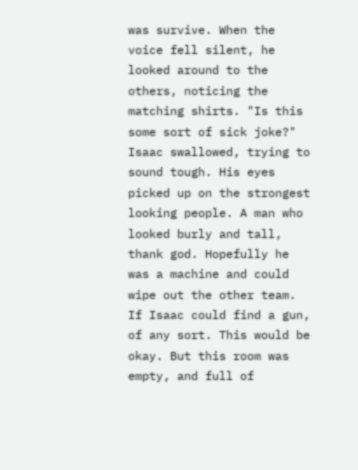was survive. When the voice fell silent, he looked around to the others, noticing the matching shirts. "Is this some sort of sick joke?" Isaac swallowed, trying to sound tough. His eyes picked up on the strongest looking people. A man who looked burly and tall, thank god. Hopefully he was a machine and could wipe out the other team. If Isaac could find a gun, of any sort. This would be okay. But this room was empty, and full of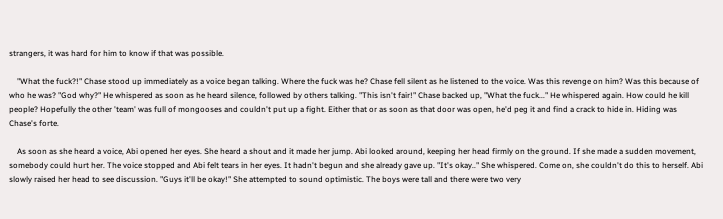strangers, it was hard for him to know if that was possible.

    "What the fuck?!" Chase stood up immediately as a voice began talking. Where the fuck was he? Chase fell silent as he listened to the voice. Was this revenge on him? Was this because of who he was? "God why?" He whispered as soon as he heard silence, followed by others talking. "This isn't fair!" Chase backed up, "What the fuck..." He whispered again. How could he kill people? Hopefully the other 'team' was full of mongooses and couldn't put up a fight. Either that or as soon as that door was open, he'd peg it and find a crack to hide in. Hiding was Chase's forte.

    As soon as she heard a voice, Abi opened her eyes. She heard a shout and it made her jump. Abi looked around, keeping her head firmly on the ground. If she made a sudden movement, somebody could hurt her. The voice stopped and Abi felt tears in her eyes. It hadn't begun and she already gave up. "It's okay.." She whispered. Come on, she couldn't do this to herself. Abi slowly raised her head to see discussion. "Guys it'll be okay!" She attempted to sound optimistic. The boys were tall and there were two very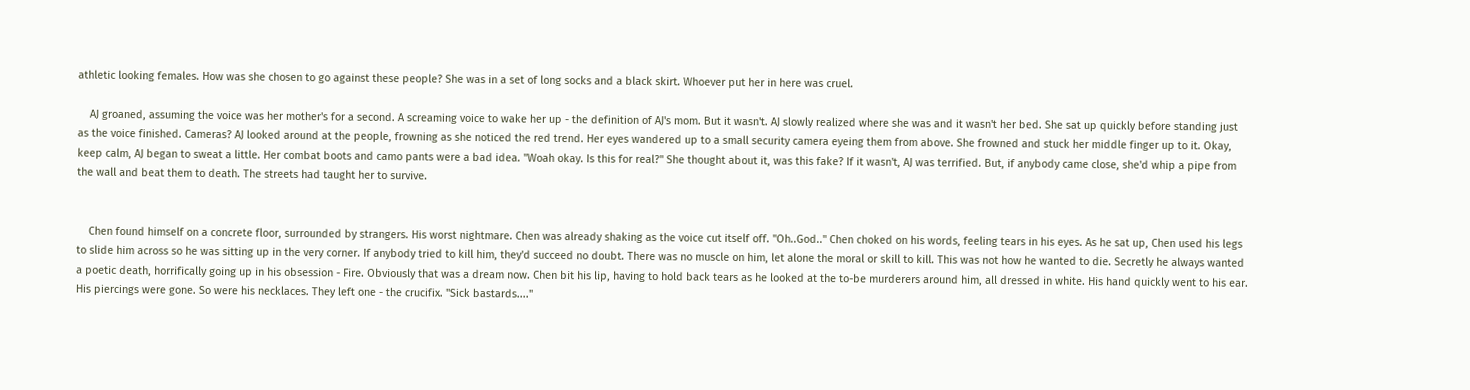athletic looking females. How was she chosen to go against these people? She was in a set of long socks and a black skirt. Whoever put her in here was cruel.

    AJ groaned, assuming the voice was her mother's for a second. A screaming voice to wake her up - the definition of AJ's mom. But it wasn't. AJ slowly realized where she was and it wasn't her bed. She sat up quickly before standing just as the voice finished. Cameras? AJ looked around at the people, frowning as she noticed the red trend. Her eyes wandered up to a small security camera eyeing them from above. She frowned and stuck her middle finger up to it. Okay, keep calm, AJ began to sweat a little. Her combat boots and camo pants were a bad idea. "Woah okay. Is this for real?" She thought about it, was this fake? If it wasn't, AJ was terrified. But, if anybody came close, she'd whip a pipe from the wall and beat them to death. The streets had taught her to survive.


    Chen found himself on a concrete floor, surrounded by strangers. His worst nightmare. Chen was already shaking as the voice cut itself off. "Oh..God.." Chen choked on his words, feeling tears in his eyes. As he sat up, Chen used his legs to slide him across so he was sitting up in the very corner. If anybody tried to kill him, they'd succeed no doubt. There was no muscle on him, let alone the moral or skill to kill. This was not how he wanted to die. Secretly he always wanted a poetic death, horrifically going up in his obsession - Fire. Obviously that was a dream now. Chen bit his lip, having to hold back tears as he looked at the to-be murderers around him, all dressed in white. His hand quickly went to his ear. His piercings were gone. So were his necklaces. They left one - the crucifix. "Sick bastards...."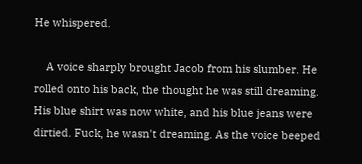He whispered.

    A voice sharply brought Jacob from his slumber. He rolled onto his back, the thought he was still dreaming. His blue shirt was now white, and his blue jeans were dirtied. Fuck, he wasn't dreaming. As the voice beeped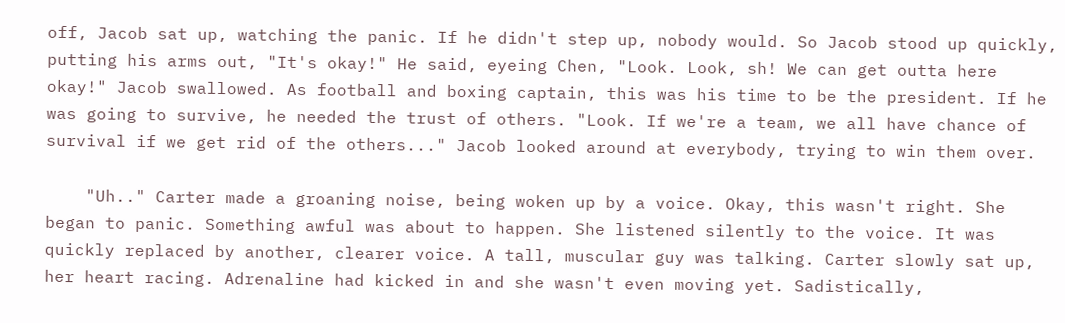off, Jacob sat up, watching the panic. If he didn't step up, nobody would. So Jacob stood up quickly, putting his arms out, "It's okay!" He said, eyeing Chen, "Look. Look, sh! We can get outta here okay!" Jacob swallowed. As football and boxing captain, this was his time to be the president. If he was going to survive, he needed the trust of others. "Look. If we're a team, we all have chance of survival if we get rid of the others..." Jacob looked around at everybody, trying to win them over.

    "Uh.." Carter made a groaning noise, being woken up by a voice. Okay, this wasn't right. She began to panic. Something awful was about to happen. She listened silently to the voice. It was quickly replaced by another, clearer voice. A tall, muscular guy was talking. Carter slowly sat up, her heart racing. Adrenaline had kicked in and she wasn't even moving yet. Sadistically,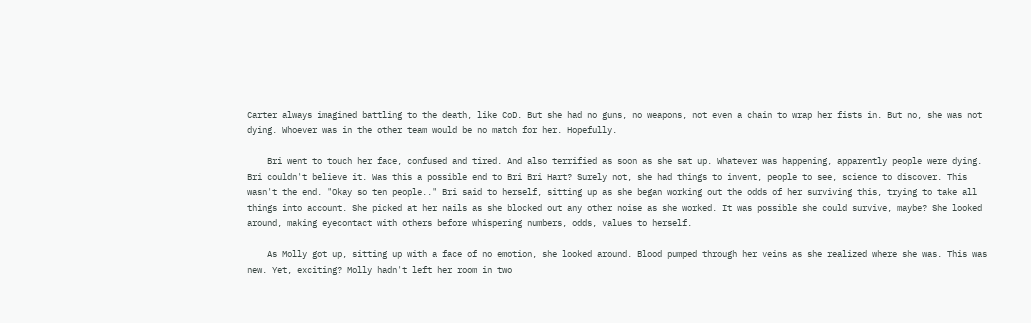Carter always imagined battling to the death, like CoD. But she had no guns, no weapons, not even a chain to wrap her fists in. But no, she was not dying. Whoever was in the other team would be no match for her. Hopefully.

    Bri went to touch her face, confused and tired. And also terrified as soon as she sat up. Whatever was happening, apparently people were dying. Bri couldn't believe it. Was this a possible end to Bri Bri Hart? Surely not, she had things to invent, people to see, science to discover. This wasn't the end. "Okay so ten people.." Bri said to herself, sitting up as she began working out the odds of her surviving this, trying to take all things into account. She picked at her nails as she blocked out any other noise as she worked. It was possible she could survive, maybe? She looked around, making eyecontact with others before whispering numbers, odds, values to herself.

    As Molly got up, sitting up with a face of no emotion, she looked around. Blood pumped through her veins as she realized where she was. This was new. Yet, exciting? Molly hadn't left her room in two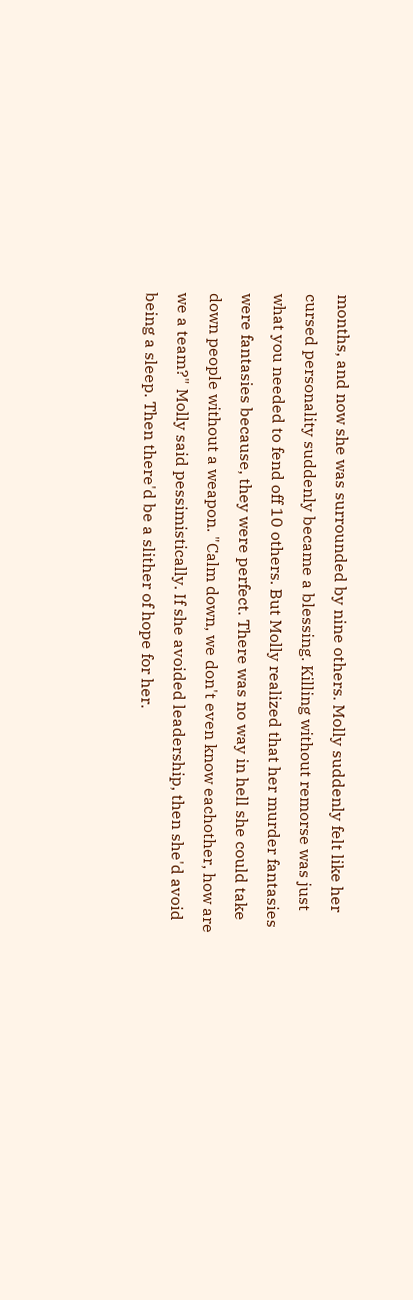months, and now she was surrounded by nine others. Molly suddenly felt like her cursed personality suddenly became a blessing. Killing without remorse was just what you needed to fend off 10 others. But Molly realized that her murder fantasies were fantasies because, they were perfect. There was no way in hell she could take down people without a weapon. "Calm down, we don't even know eachother, how are we a team?" Molly said pessimistically. If she avoided leadership, then she'd avoid being a sleep. Then there'd be a slither of hope for her.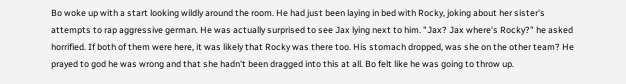Bo woke up with a start looking wildly around the room. He had just been laying in bed with Rocky, joking about her sister's attempts to rap aggressive german. He was actually surprised to see Jax lying next to him. "Jax? Jax where's Rocky?" he asked horrified. If both of them were here, it was likely that Rocky was there too. His stomach dropped, was she on the other team? He prayed to god he was wrong and that she hadn't been dragged into this at all. Bo felt like he was going to throw up.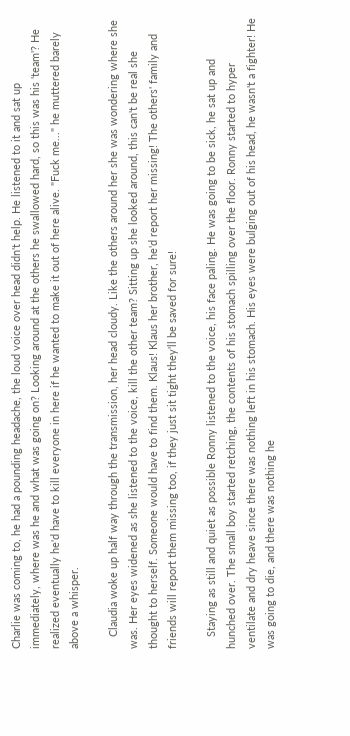Charlie was coming to, he had a pounding headache, the loud voice over head didn't help. He listened to it and sat up immediately, where was he and what was going on? Looking around at the others he swallowed hard, so this was his 'team'? He realized eventually he'd have to kill everyone in here if he wanted to make it out of here alive. "Fuck me..." he muttered barely above a whisper.

    Claudia woke up half way through the transmission, her head cloudy. Like the others around her she was wondering where she was. Her eyes widened as she listened to the voice, kill the other team? Sitting up she looked around, this can't be real she thought to herself. Someone would have to find them. Klaus! Klaus her brother, he'd report her missing! The others' family and friends will report them missing too, if they just sit tight they'll be saved for sure!

    Staying as still and quiet as possible Ronny listened to the voice, his face paling. He was going to be sick, he sat up and hunched over. The small boy started retching, the contents of his stomach spilling over the floor. Ronny started to hyper ventilate and dry heave since there was nothing left in his stomach. His eyes were bulging out of his head, he wasn't a fighter! He was going to die, and there was nothing he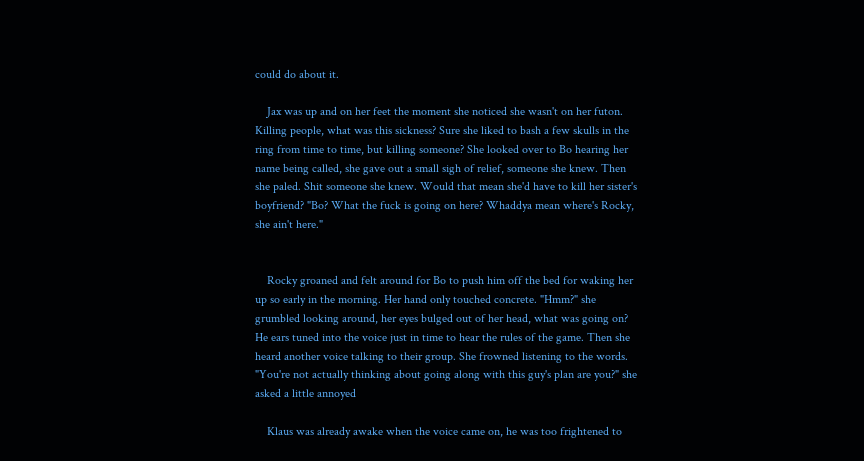could do about it.

    Jax was up and on her feet the moment she noticed she wasn't on her futon. Killing people, what was this sickness? Sure she liked to bash a few skulls in the ring from time to time, but killing someone? She looked over to Bo hearing her name being called, she gave out a small sigh of relief, someone she knew. Then she paled. Shit someone she knew. Would that mean she'd have to kill her sister's boyfriend? "Bo? What the fuck is going on here? Whaddya mean where's Rocky, she ain't here."


    Rocky groaned and felt around for Bo to push him off the bed for waking her up so early in the morning. Her hand only touched concrete. "Hmm?" she grumbled looking around, her eyes bulged out of her head, what was going on? He ears tuned into the voice just in time to hear the rules of the game. Then she heard another voice talking to their group. She frowned listening to the words. "You're not actually thinking about going along with this guy's plan are you?" she asked a little annoyed

    Klaus was already awake when the voice came on, he was too frightened to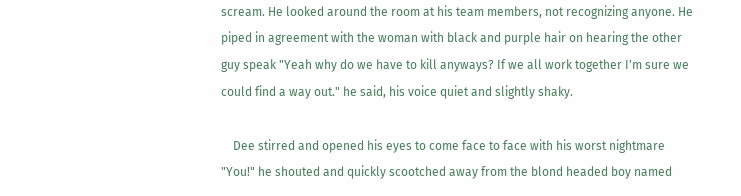scream. He looked around the room at his team members, not recognizing anyone. He piped in agreement with the woman with black and purple hair on hearing the other guy speak "Yeah why do we have to kill anyways? If we all work together I'm sure we could find a way out." he said, his voice quiet and slightly shaky.

    Dee stirred and opened his eyes to come face to face with his worst nightmare "You!" he shouted and quickly scootched away from the blond headed boy named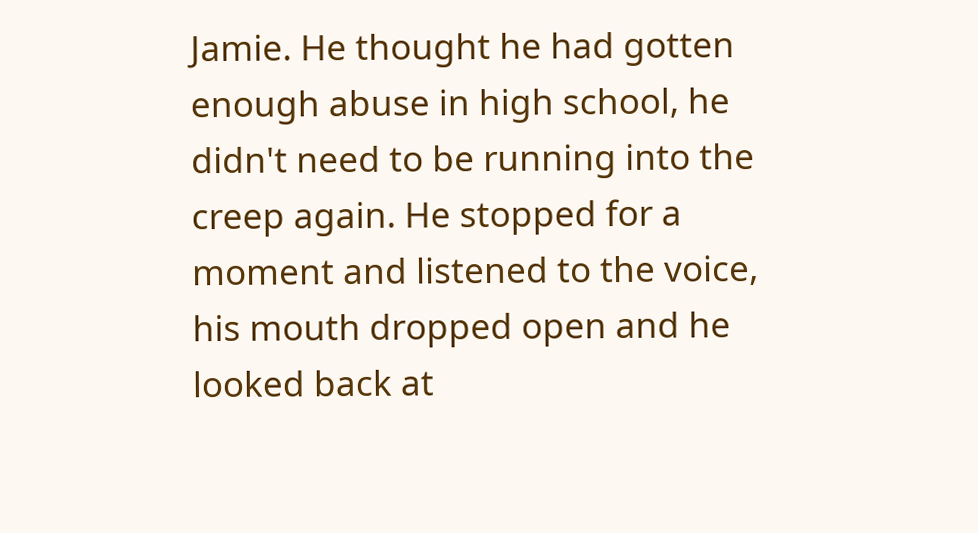Jamie. He thought he had gotten enough abuse in high school, he didn't need to be running into the creep again. He stopped for a moment and listened to the voice, his mouth dropped open and he looked back at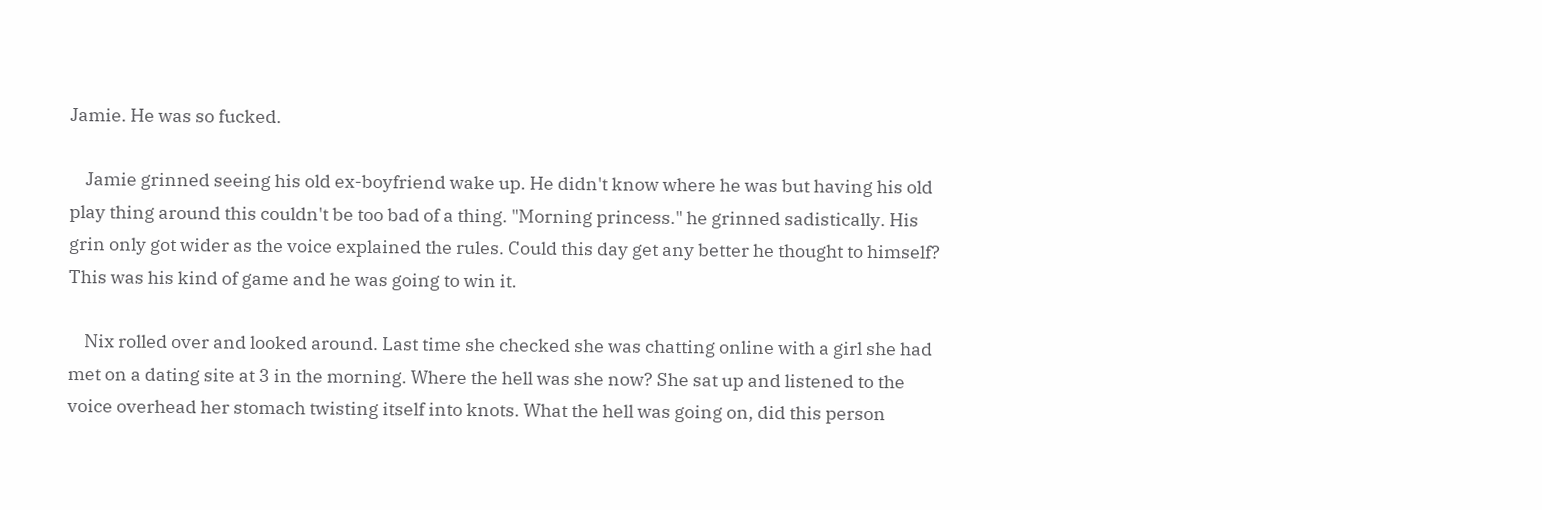Jamie. He was so fucked.

    Jamie grinned seeing his old ex-boyfriend wake up. He didn't know where he was but having his old play thing around this couldn't be too bad of a thing. "Morning princess." he grinned sadistically. His grin only got wider as the voice explained the rules. Could this day get any better he thought to himself? This was his kind of game and he was going to win it.

    Nix rolled over and looked around. Last time she checked she was chatting online with a girl she had met on a dating site at 3 in the morning. Where the hell was she now? She sat up and listened to the voice overhead her stomach twisting itself into knots. What the hell was going on, did this person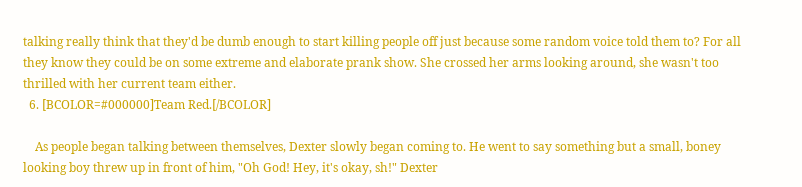talking really think that they'd be dumb enough to start killing people off just because some random voice told them to? For all they know they could be on some extreme and elaborate prank show. She crossed her arms looking around, she wasn't too thrilled with her current team either.
  6. [BCOLOR=#000000]Team Red.[/BCOLOR]

    As people began talking between themselves, Dexter slowly began coming to. He went to say something but a small, boney looking boy threw up in front of him, "Oh God! Hey, it's okay, sh!" Dexter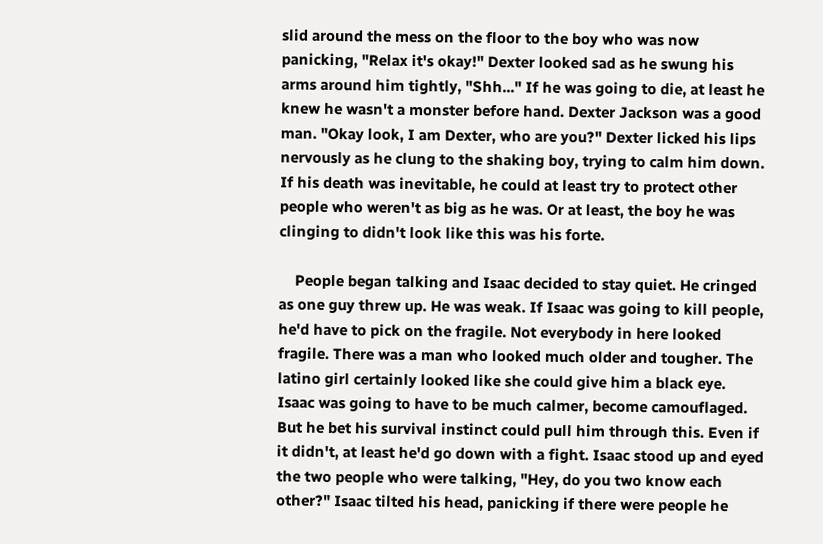slid around the mess on the floor to the boy who was now panicking, "Relax it's okay!" Dexter looked sad as he swung his arms around him tightly, "Shh..." If he was going to die, at least he knew he wasn't a monster before hand. Dexter Jackson was a good man. "Okay look, I am Dexter, who are you?" Dexter licked his lips nervously as he clung to the shaking boy, trying to calm him down. If his death was inevitable, he could at least try to protect other people who weren't as big as he was. Or at least, the boy he was clinging to didn't look like this was his forte.

    People began talking and Isaac decided to stay quiet. He cringed as one guy threw up. He was weak. If Isaac was going to kill people, he'd have to pick on the fragile. Not everybody in here looked fragile. There was a man who looked much older and tougher. The latino girl certainly looked like she could give him a black eye. Isaac was going to have to be much calmer, become camouflaged. But he bet his survival instinct could pull him through this. Even if it didn't, at least he'd go down with a fight. Isaac stood up and eyed the two people who were talking, "Hey, do you two know each other?" Isaac tilted his head, panicking if there were people he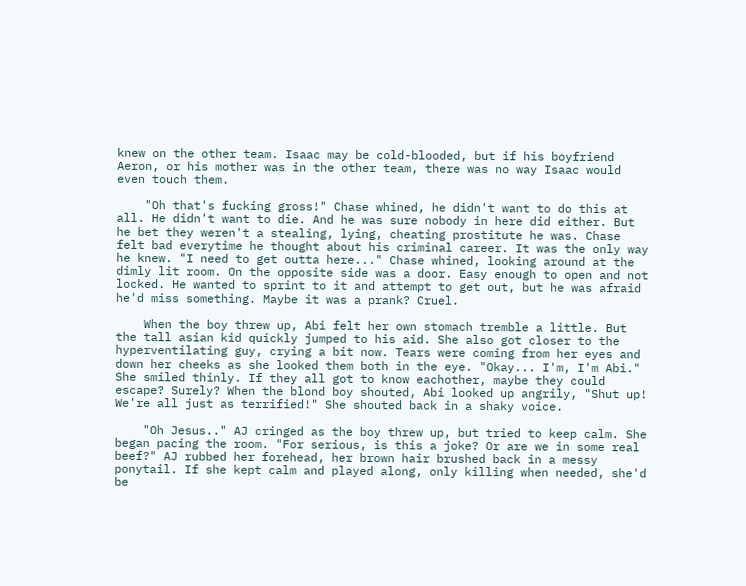knew on the other team. Isaac may be cold-blooded, but if his boyfriend Aeron, or his mother was in the other team, there was no way Isaac would even touch them.

    "Oh that's fucking gross!" Chase whined, he didn't want to do this at all. He didn't want to die. And he was sure nobody in here did either. But he bet they weren't a stealing, lying, cheating prostitute he was. Chase felt bad everytime he thought about his criminal career. It was the only way he knew. "I need to get outta here..." Chase whined, looking around at the dimly lit room. On the opposite side was a door. Easy enough to open and not locked. He wanted to sprint to it and attempt to get out, but he was afraid he'd miss something. Maybe it was a prank? Cruel.

    When the boy threw up, Abi felt her own stomach tremble a little. But the tall asian kid quickly jumped to his aid. She also got closer to the hyperventilating guy, crying a bit now. Tears were coming from her eyes and down her cheeks as she looked them both in the eye. "Okay... I'm, I'm Abi." She smiled thinly. If they all got to know eachother, maybe they could escape? Surely? When the blond boy shouted, Abi looked up angrily, "Shut up! We're all just as terrified!" She shouted back in a shaky voice.

    "Oh Jesus.." AJ cringed as the boy threw up, but tried to keep calm. She began pacing the room. "For serious, is this a joke? Or are we in some real beef?" AJ rubbed her forehead, her brown hair brushed back in a messy ponytail. If she kept calm and played along, only killing when needed, she'd be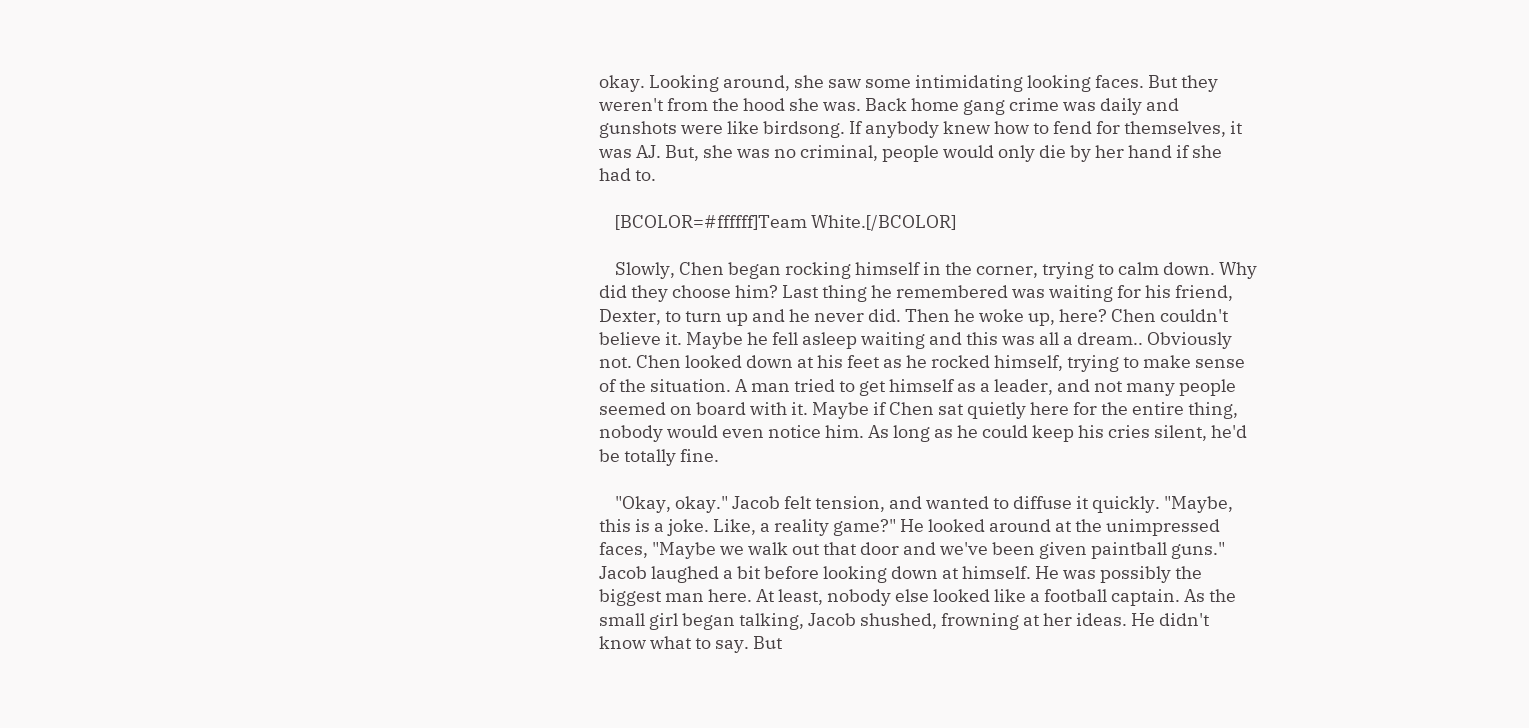okay. Looking around, she saw some intimidating looking faces. But they weren't from the hood she was. Back home gang crime was daily and gunshots were like birdsong. If anybody knew how to fend for themselves, it was AJ. But, she was no criminal, people would only die by her hand if she had to.

    [BCOLOR=#ffffff]Team White.[/BCOLOR]

    Slowly, Chen began rocking himself in the corner, trying to calm down. Why did they choose him? Last thing he remembered was waiting for his friend, Dexter, to turn up and he never did. Then he woke up, here? Chen couldn't believe it. Maybe he fell asleep waiting and this was all a dream.. Obviously not. Chen looked down at his feet as he rocked himself, trying to make sense of the situation. A man tried to get himself as a leader, and not many people seemed on board with it. Maybe if Chen sat quietly here for the entire thing, nobody would even notice him. As long as he could keep his cries silent, he'd be totally fine.

    "Okay, okay." Jacob felt tension, and wanted to diffuse it quickly. "Maybe, this is a joke. Like, a reality game?" He looked around at the unimpressed faces, "Maybe we walk out that door and we've been given paintball guns." Jacob laughed a bit before looking down at himself. He was possibly the biggest man here. At least, nobody else looked like a football captain. As the small girl began talking, Jacob shushed, frowning at her ideas. He didn't know what to say. But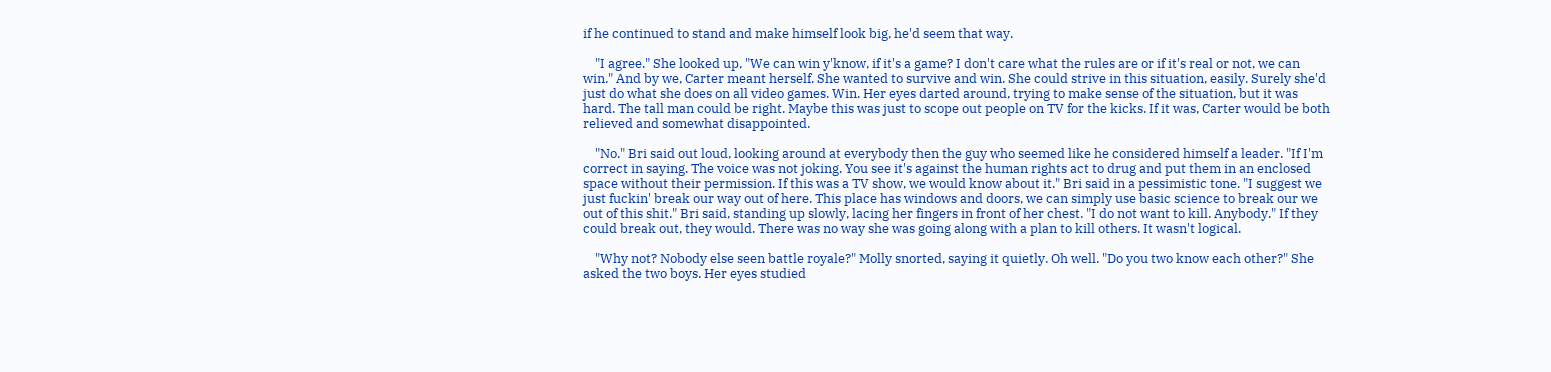if he continued to stand and make himself look big, he'd seem that way.

    "I agree." She looked up, "We can win y'know, if it's a game? I don't care what the rules are or if it's real or not, we can win." And by we, Carter meant herself. She wanted to survive and win. She could strive in this situation, easily. Surely she'd just do what she does on all video games. Win. Her eyes darted around, trying to make sense of the situation, but it was hard. The tall man could be right. Maybe this was just to scope out people on TV for the kicks. If it was, Carter would be both relieved and somewhat disappointed.

    "No." Bri said out loud, looking around at everybody then the guy who seemed like he considered himself a leader. "If I'm correct in saying. The voice was not joking. You see it's against the human rights act to drug and put them in an enclosed space without their permission. If this was a TV show, we would know about it." Bri said in a pessimistic tone. "I suggest we just fuckin' break our way out of here. This place has windows and doors, we can simply use basic science to break our we out of this shit." Bri said, standing up slowly, lacing her fingers in front of her chest. "I do not want to kill. Anybody." If they could break out, they would. There was no way she was going along with a plan to kill others. It wasn't logical.

    "Why not? Nobody else seen battle royale?" Molly snorted, saying it quietly. Oh well. "Do you two know each other?" She asked the two boys. Her eyes studied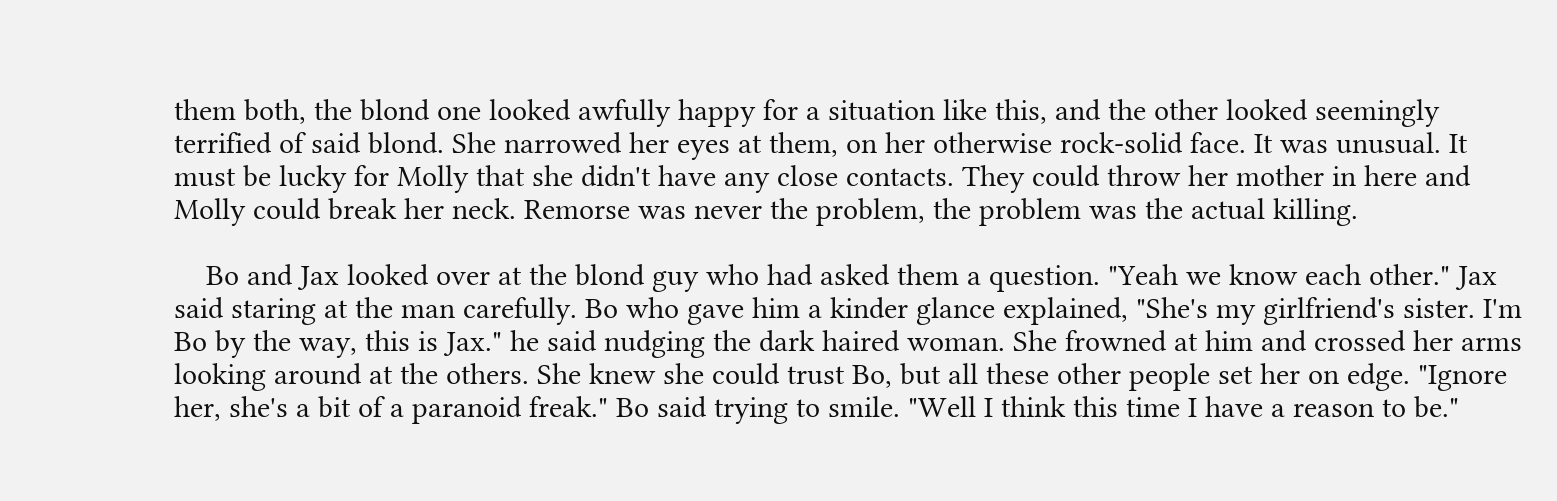them both, the blond one looked awfully happy for a situation like this, and the other looked seemingly terrified of said blond. She narrowed her eyes at them, on her otherwise rock-solid face. It was unusual. It must be lucky for Molly that she didn't have any close contacts. They could throw her mother in here and Molly could break her neck. Remorse was never the problem, the problem was the actual killing.

    Bo and Jax looked over at the blond guy who had asked them a question. "Yeah we know each other." Jax said staring at the man carefully. Bo who gave him a kinder glance explained, "She's my girlfriend's sister. I'm Bo by the way, this is Jax." he said nudging the dark haired woman. She frowned at him and crossed her arms looking around at the others. She knew she could trust Bo, but all these other people set her on edge. "Ignore her, she's a bit of a paranoid freak." Bo said trying to smile. "Well I think this time I have a reason to be."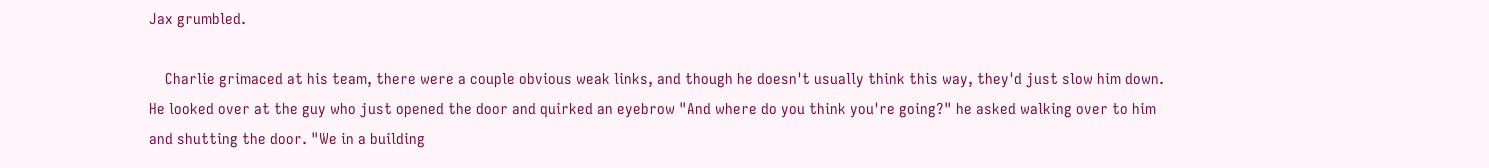Jax grumbled.

    Charlie grimaced at his team, there were a couple obvious weak links, and though he doesn't usually think this way, they'd just slow him down. He looked over at the guy who just opened the door and quirked an eyebrow "And where do you think you're going?" he asked walking over to him and shutting the door. "We in a building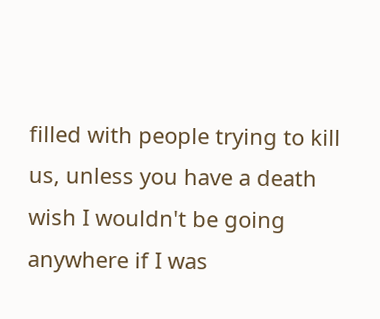filled with people trying to kill us, unless you have a death wish I wouldn't be going anywhere if I was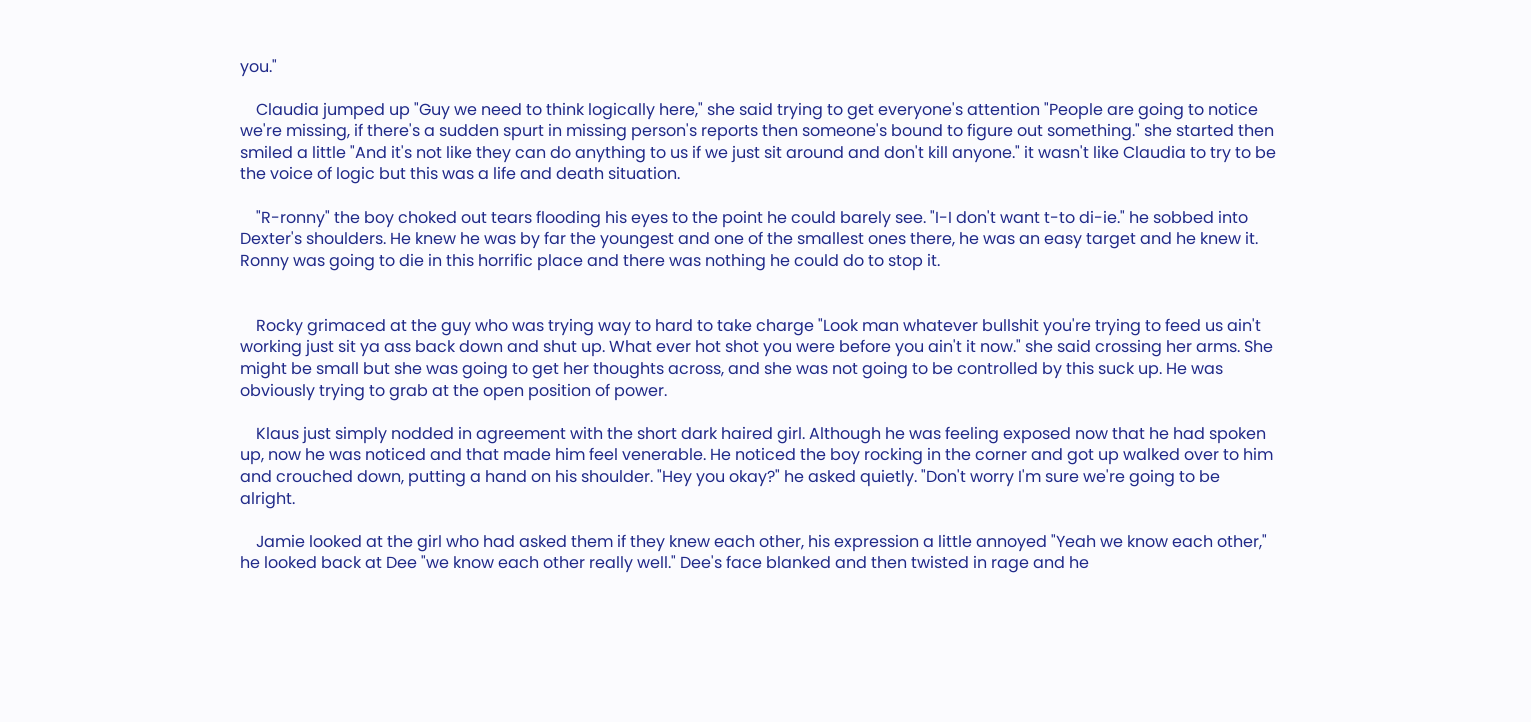you."

    Claudia jumped up "Guy we need to think logically here," she said trying to get everyone's attention "People are going to notice we're missing, if there's a sudden spurt in missing person's reports then someone's bound to figure out something." she started then smiled a little "And it's not like they can do anything to us if we just sit around and don't kill anyone." it wasn't like Claudia to try to be the voice of logic but this was a life and death situation.

    "R-ronny" the boy choked out tears flooding his eyes to the point he could barely see. "I-I don't want t-to di-ie." he sobbed into Dexter's shoulders. He knew he was by far the youngest and one of the smallest ones there, he was an easy target and he knew it. Ronny was going to die in this horrific place and there was nothing he could do to stop it.


    Rocky grimaced at the guy who was trying way to hard to take charge "Look man whatever bullshit you're trying to feed us ain't working just sit ya ass back down and shut up. What ever hot shot you were before you ain't it now." she said crossing her arms. She might be small but she was going to get her thoughts across, and she was not going to be controlled by this suck up. He was obviously trying to grab at the open position of power.

    Klaus just simply nodded in agreement with the short dark haired girl. Although he was feeling exposed now that he had spoken up, now he was noticed and that made him feel venerable. He noticed the boy rocking in the corner and got up walked over to him and crouched down, putting a hand on his shoulder. "Hey you okay?" he asked quietly. "Don't worry I'm sure we're going to be alright.

    Jamie looked at the girl who had asked them if they knew each other, his expression a little annoyed "Yeah we know each other," he looked back at Dee "we know each other really well." Dee's face blanked and then twisted in rage and he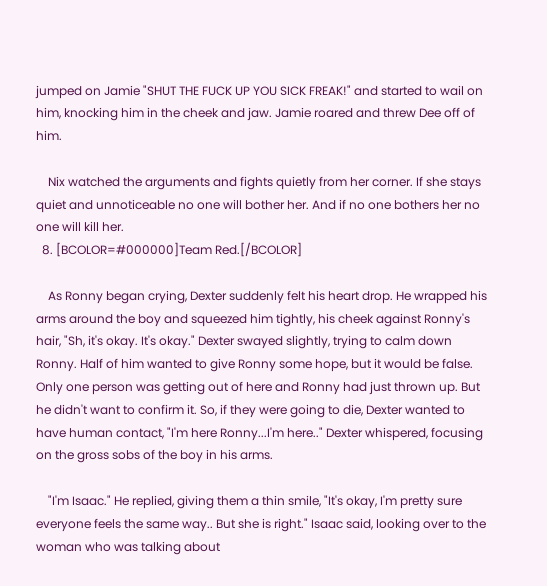jumped on Jamie "SHUT THE FUCK UP YOU SICK FREAK!" and started to wail on him, knocking him in the cheek and jaw. Jamie roared and threw Dee off of him.

    Nix watched the arguments and fights quietly from her corner. If she stays quiet and unnoticeable no one will bother her. And if no one bothers her no one will kill her.
  8. [BCOLOR=#000000]Team Red.[/BCOLOR]

    As Ronny began crying, Dexter suddenly felt his heart drop. He wrapped his arms around the boy and squeezed him tightly, his cheek against Ronny's hair, "Sh, it's okay. It's okay." Dexter swayed slightly, trying to calm down Ronny. Half of him wanted to give Ronny some hope, but it would be false. Only one person was getting out of here and Ronny had just thrown up. But he didn't want to confirm it. So, if they were going to die, Dexter wanted to have human contact, "I'm here Ronny...I'm here.." Dexter whispered, focusing on the gross sobs of the boy in his arms.

    "I'm Isaac." He replied, giving them a thin smile, "It's okay, I'm pretty sure everyone feels the same way.. But she is right." Isaac said, looking over to the woman who was talking about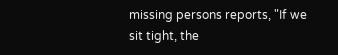missing persons reports, "If we sit tight, the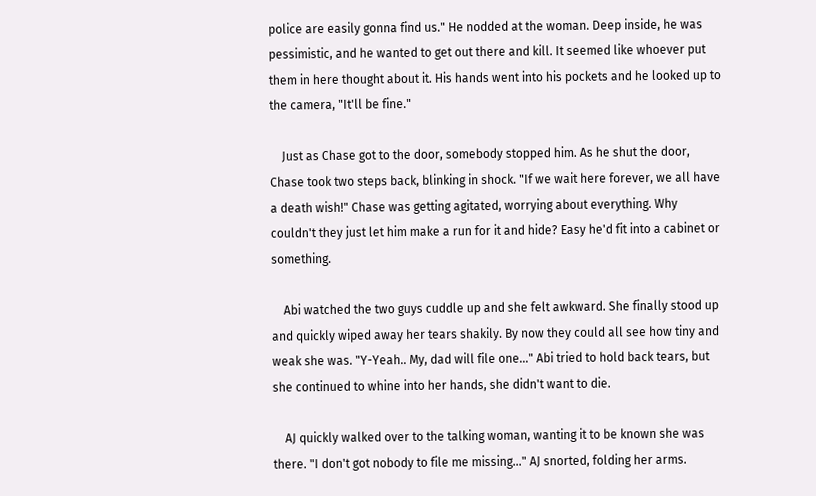police are easily gonna find us." He nodded at the woman. Deep inside, he was pessimistic, and he wanted to get out there and kill. It seemed like whoever put them in here thought about it. His hands went into his pockets and he looked up to the camera, "It'll be fine."

    Just as Chase got to the door, somebody stopped him. As he shut the door, Chase took two steps back, blinking in shock. "If we wait here forever, we all have a death wish!" Chase was getting agitated, worrying about everything. Why couldn't they just let him make a run for it and hide? Easy he'd fit into a cabinet or something.

    Abi watched the two guys cuddle up and she felt awkward. She finally stood up and quickly wiped away her tears shakily. By now they could all see how tiny and weak she was. "Y-Yeah.. My, dad will file one..." Abi tried to hold back tears, but she continued to whine into her hands, she didn't want to die.

    AJ quickly walked over to the talking woman, wanting it to be known she was there. "I don't got nobody to file me missing..." AJ snorted, folding her arms.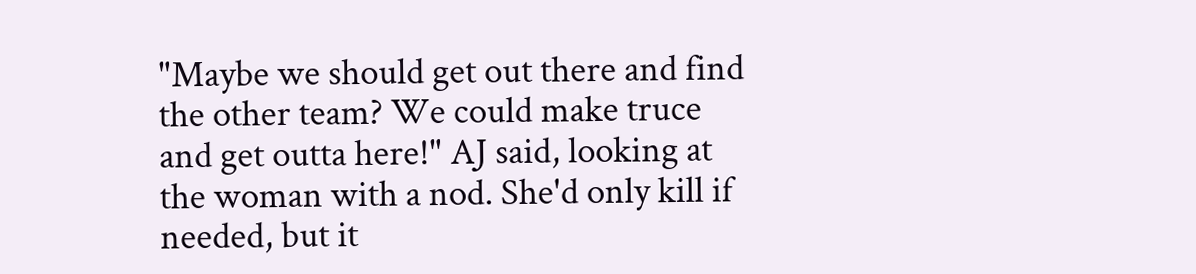"Maybe we should get out there and find the other team? We could make truce and get outta here!" AJ said, looking at the woman with a nod. She'd only kill if needed, but it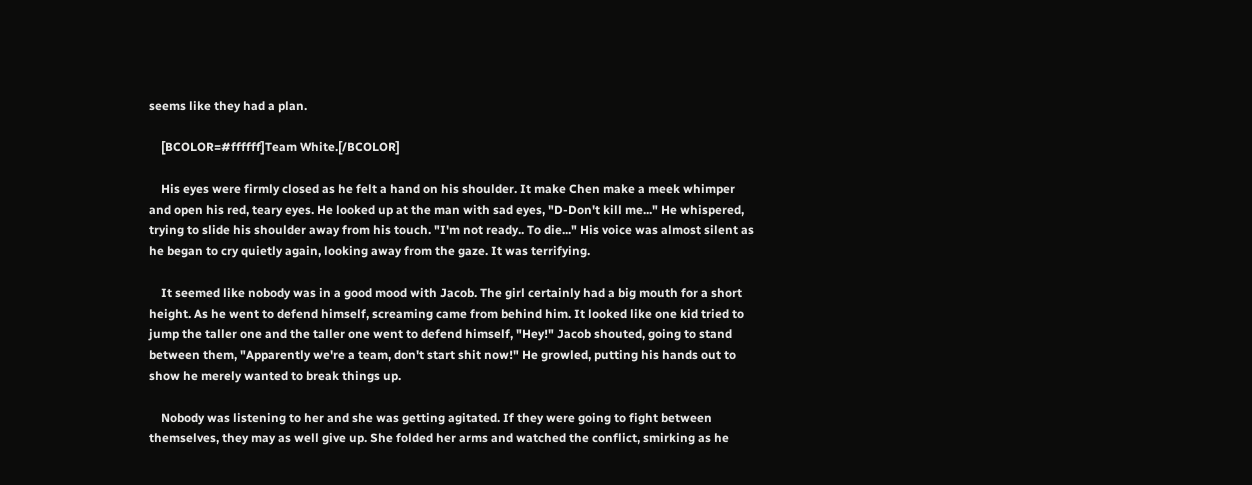seems like they had a plan.

    [BCOLOR=#ffffff]Team White.[/BCOLOR]

    His eyes were firmly closed as he felt a hand on his shoulder. It make Chen make a meek whimper and open his red, teary eyes. He looked up at the man with sad eyes, "D-Don't kill me..." He whispered, trying to slide his shoulder away from his touch. "I'm not ready.. To die..." His voice was almost silent as he began to cry quietly again, looking away from the gaze. It was terrifying.

    It seemed like nobody was in a good mood with Jacob. The girl certainly had a big mouth for a short height. As he went to defend himself, screaming came from behind him. It looked like one kid tried to jump the taller one and the taller one went to defend himself, "Hey!" Jacob shouted, going to stand between them, "Apparently we're a team, don't start shit now!" He growled, putting his hands out to show he merely wanted to break things up.

    Nobody was listening to her and she was getting agitated. If they were going to fight between themselves, they may as well give up. She folded her arms and watched the conflict, smirking as he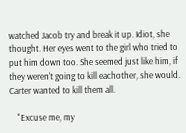watched Jacob try and break it up. Idiot, she thought. Her eyes went to the girl who tried to put him down too. She seemed just like him, if they weren't going to kill eachother, she would. Carter wanted to kill them all.

    "Excuse me, my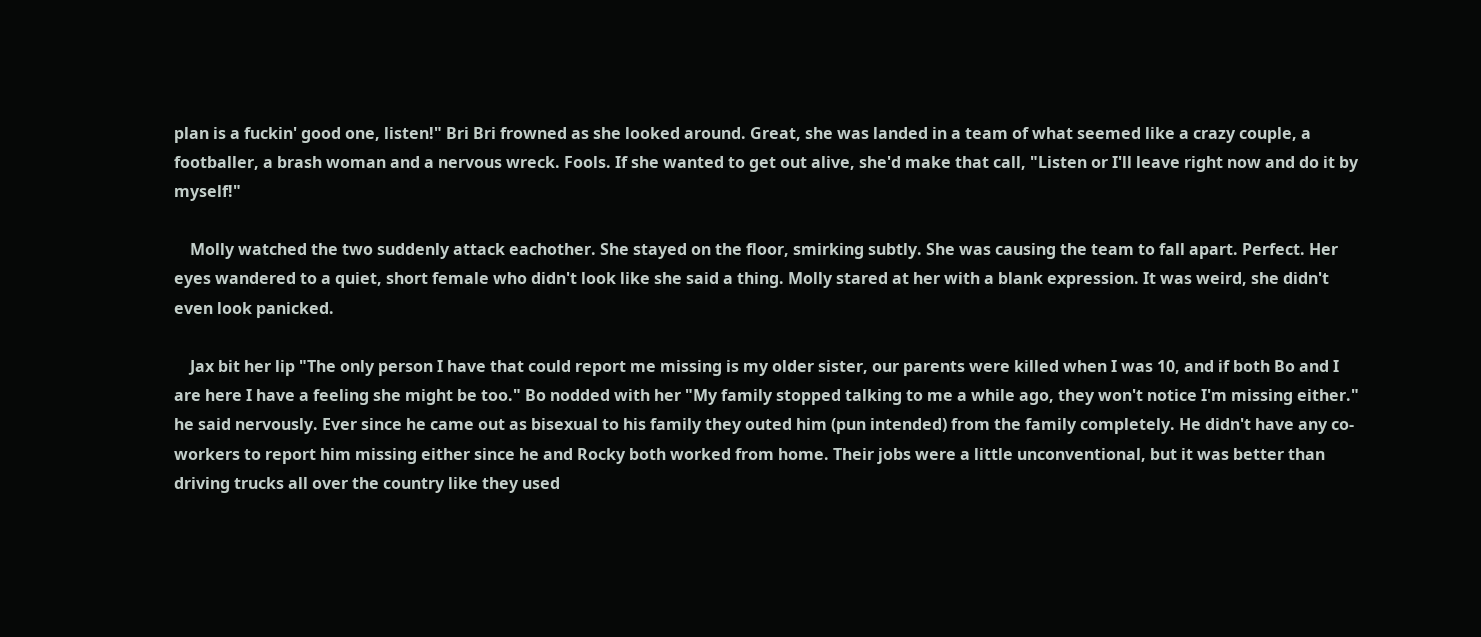plan is a fuckin' good one, listen!" Bri Bri frowned as she looked around. Great, she was landed in a team of what seemed like a crazy couple, a footballer, a brash woman and a nervous wreck. Fools. If she wanted to get out alive, she'd make that call, "Listen or I'll leave right now and do it by myself!"

    Molly watched the two suddenly attack eachother. She stayed on the floor, smirking subtly. She was causing the team to fall apart. Perfect. Her eyes wandered to a quiet, short female who didn't look like she said a thing. Molly stared at her with a blank expression. It was weird, she didn't even look panicked.

    Jax bit her lip "The only person I have that could report me missing is my older sister, our parents were killed when I was 10, and if both Bo and I are here I have a feeling she might be too." Bo nodded with her "My family stopped talking to me a while ago, they won't notice I'm missing either." he said nervously. Ever since he came out as bisexual to his family they outed him (pun intended) from the family completely. He didn't have any co-workers to report him missing either since he and Rocky both worked from home. Their jobs were a little unconventional, but it was better than driving trucks all over the country like they used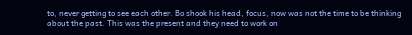to, never getting to see each other. Bo shook his head, focus, now was not the time to be thinking about the past. This was the present and they need to work on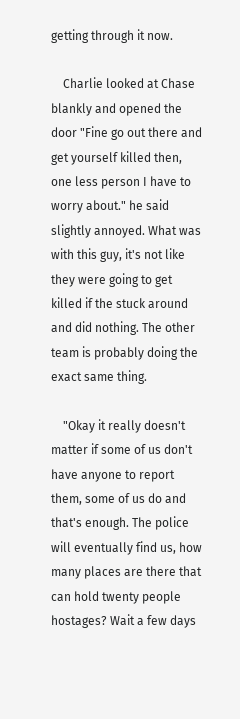getting through it now.

    Charlie looked at Chase blankly and opened the door "Fine go out there and get yourself killed then, one less person I have to worry about." he said slightly annoyed. What was with this guy, it's not like they were going to get killed if the stuck around and did nothing. The other team is probably doing the exact same thing.

    "Okay it really doesn't matter if some of us don't have anyone to report them, some of us do and that's enough. The police will eventually find us, how many places are there that can hold twenty people hostages? Wait a few days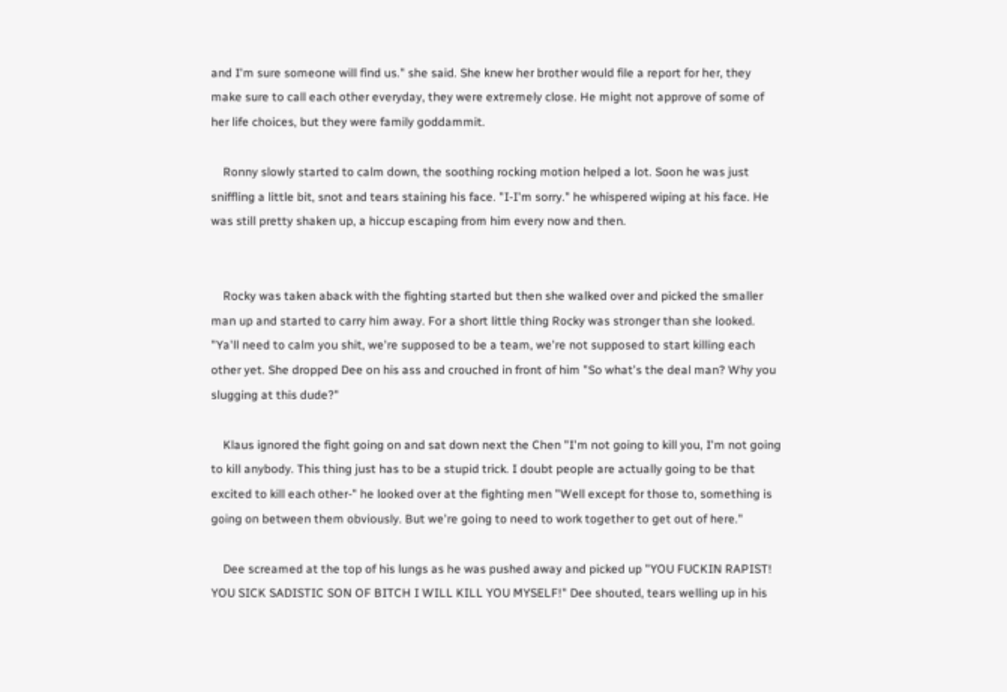and I'm sure someone will find us." she said. She knew her brother would file a report for her, they make sure to call each other everyday, they were extremely close. He might not approve of some of her life choices, but they were family goddammit.

    Ronny slowly started to calm down, the soothing rocking motion helped a lot. Soon he was just sniffling a little bit, snot and tears staining his face. "I-I'm sorry." he whispered wiping at his face. He was still pretty shaken up, a hiccup escaping from him every now and then.


    Rocky was taken aback with the fighting started but then she walked over and picked the smaller man up and started to carry him away. For a short little thing Rocky was stronger than she looked. "Ya'll need to calm you shit, we're supposed to be a team, we're not supposed to start killing each other yet. She dropped Dee on his ass and crouched in front of him "So what's the deal man? Why you slugging at this dude?"

    Klaus ignored the fight going on and sat down next the Chen "I'm not going to kill you, I'm not going to kill anybody. This thing just has to be a stupid trick. I doubt people are actually going to be that excited to kill each other-" he looked over at the fighting men "Well except for those to, something is going on between them obviously. But we're going to need to work together to get out of here."

    Dee screamed at the top of his lungs as he was pushed away and picked up "YOU FUCKIN RAPIST! YOU SICK SADISTIC SON OF BITCH I WILL KILL YOU MYSELF!" Dee shouted, tears welling up in his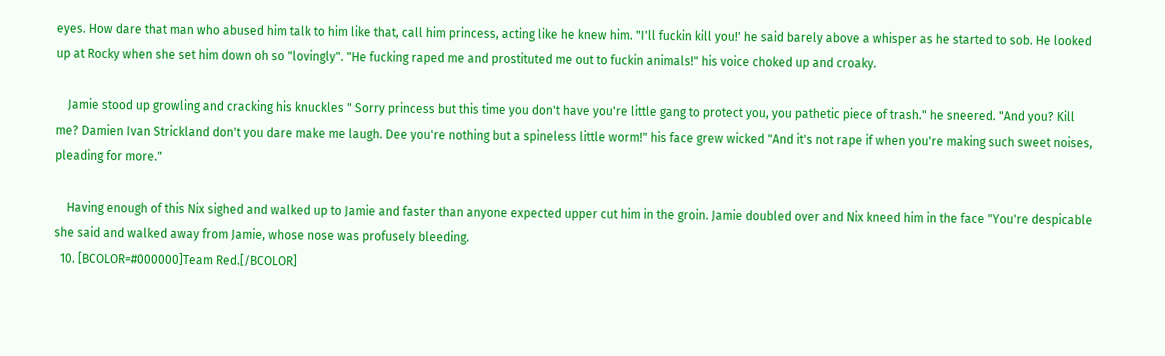eyes. How dare that man who abused him talk to him like that, call him princess, acting like he knew him. "I'll fuckin kill you!' he said barely above a whisper as he started to sob. He looked up at Rocky when she set him down oh so "lovingly". "He fucking raped me and prostituted me out to fuckin animals!" his voice choked up and croaky.

    Jamie stood up growling and cracking his knuckles " Sorry princess but this time you don't have you're little gang to protect you, you pathetic piece of trash." he sneered. "And you? Kill me? Damien Ivan Strickland don't you dare make me laugh. Dee you're nothing but a spineless little worm!" his face grew wicked "And it's not rape if when you're making such sweet noises, pleading for more."

    Having enough of this Nix sighed and walked up to Jamie and faster than anyone expected upper cut him in the groin. Jamie doubled over and Nix kneed him in the face "You're despicable she said and walked away from Jamie, whose nose was profusely bleeding.
  10. [BCOLOR=#000000]Team Red.[/BCOLOR]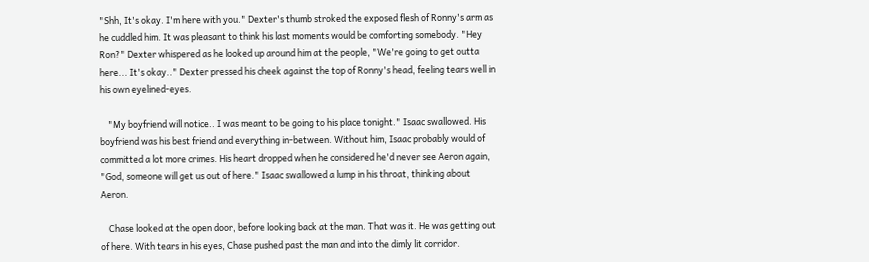"Shh, It's okay. I'm here with you." Dexter's thumb stroked the exposed flesh of Ronny's arm as he cuddled him. It was pleasant to think his last moments would be comforting somebody. "Hey Ron?" Dexter whispered as he looked up around him at the people, "We're going to get outta here... It's okay.." Dexter pressed his cheek against the top of Ronny's head, feeling tears well in his own eyelined-eyes.

    "My boyfriend will notice.. I was meant to be going to his place tonight." Isaac swallowed. His boyfriend was his best friend and everything in-between. Without him, Isaac probably would of committed a lot more crimes. His heart dropped when he considered he'd never see Aeron again, "God, someone will get us out of here." Isaac swallowed a lump in his throat, thinking about Aeron.

    Chase looked at the open door, before looking back at the man. That was it. He was getting out of here. With tears in his eyes, Chase pushed past the man and into the dimly lit corridor.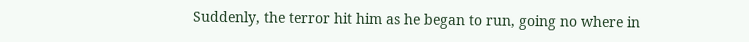Suddenly, the terror hit him as he began to run, going no where in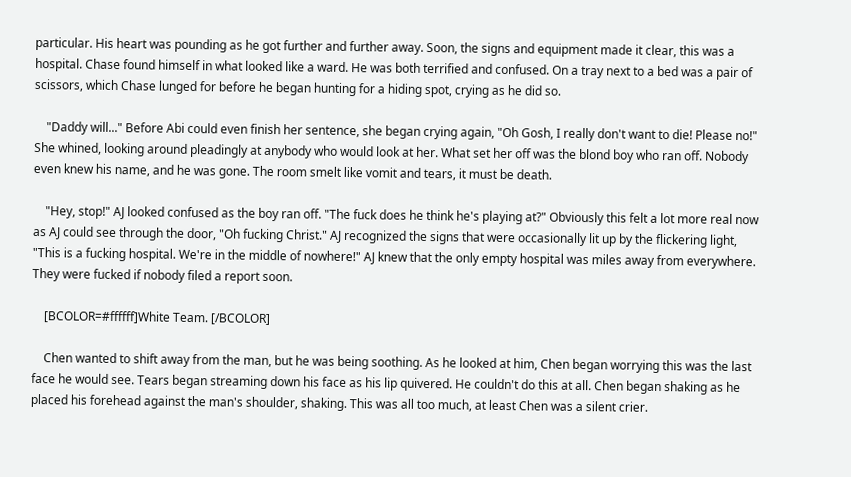particular. His heart was pounding as he got further and further away. Soon, the signs and equipment made it clear, this was a hospital. Chase found himself in what looked like a ward. He was both terrified and confused. On a tray next to a bed was a pair of scissors, which Chase lunged for before he began hunting for a hiding spot, crying as he did so.

    "Daddy will..." Before Abi could even finish her sentence, she began crying again, "Oh Gosh, I really don't want to die! Please no!" She whined, looking around pleadingly at anybody who would look at her. What set her off was the blond boy who ran off. Nobody even knew his name, and he was gone. The room smelt like vomit and tears, it must be death.

    "Hey, stop!" AJ looked confused as the boy ran off. "The fuck does he think he's playing at?" Obviously this felt a lot more real now as AJ could see through the door, "Oh fucking Christ." AJ recognized the signs that were occasionally lit up by the flickering light, "This is a fucking hospital. We're in the middle of nowhere!" AJ knew that the only empty hospital was miles away from everywhere. They were fucked if nobody filed a report soon.

    [BCOLOR=#ffffff]White Team. [/BCOLOR]

    Chen wanted to shift away from the man, but he was being soothing. As he looked at him, Chen began worrying this was the last face he would see. Tears began streaming down his face as his lip quivered. He couldn't do this at all. Chen began shaking as he placed his forehead against the man's shoulder, shaking. This was all too much, at least Chen was a silent crier.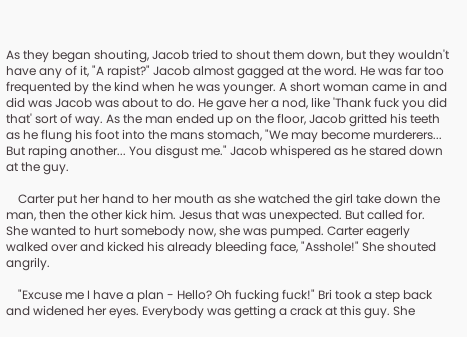As they began shouting, Jacob tried to shout them down, but they wouldn't have any of it, "A rapist?" Jacob almost gagged at the word. He was far too frequented by the kind when he was younger. A short woman came in and did was Jacob was about to do. He gave her a nod, like 'Thank fuck you did that' sort of way. As the man ended up on the floor, Jacob gritted his teeth as he flung his foot into the mans stomach, "We may become murderers... But raping another... You disgust me." Jacob whispered as he stared down at the guy.

    Carter put her hand to her mouth as she watched the girl take down the man, then the other kick him. Jesus that was unexpected. But called for. She wanted to hurt somebody now, she was pumped. Carter eagerly walked over and kicked his already bleeding face, "Asshole!" She shouted angrily.

    "Excuse me I have a plan - Hello? Oh fucking fuck!" Bri took a step back and widened her eyes. Everybody was getting a crack at this guy. She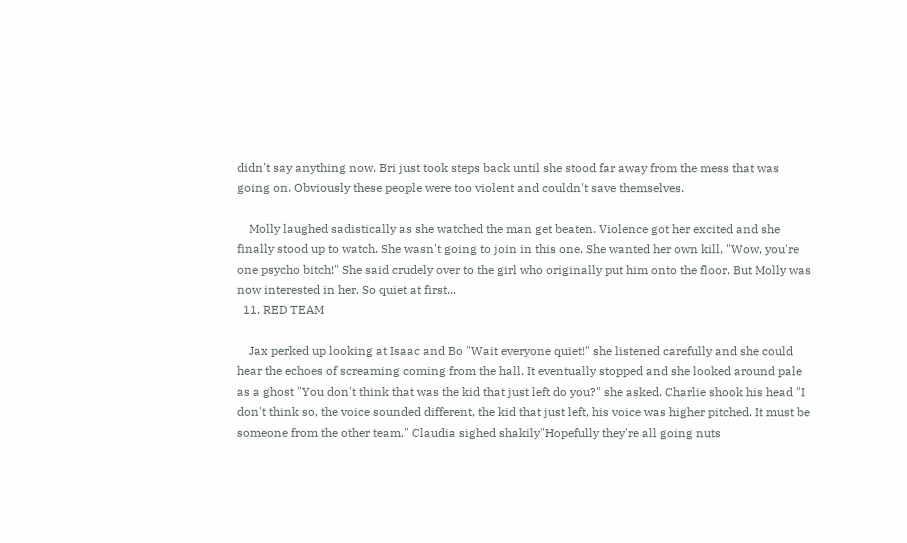didn't say anything now. Bri just took steps back until she stood far away from the mess that was going on. Obviously these people were too violent and couldn't save themselves.

    Molly laughed sadistically as she watched the man get beaten. Violence got her excited and she finally stood up to watch. She wasn't going to join in this one. She wanted her own kill, "Wow, you're one psycho bitch!" She said crudely over to the girl who originally put him onto the floor. But Molly was now interested in her. So quiet at first...
  11. RED TEAM

    Jax perked up looking at Isaac and Bo "Wait everyone quiet!" she listened carefully and she could hear the echoes of screaming coming from the hall. It eventually stopped and she looked around pale as a ghost "You don't think that was the kid that just left do you?" she asked. Charlie shook his head "I don't think so, the voice sounded different, the kid that just left, his voice was higher pitched. It must be someone from the other team." Claudia sighed shakily"Hopefully they're all going nuts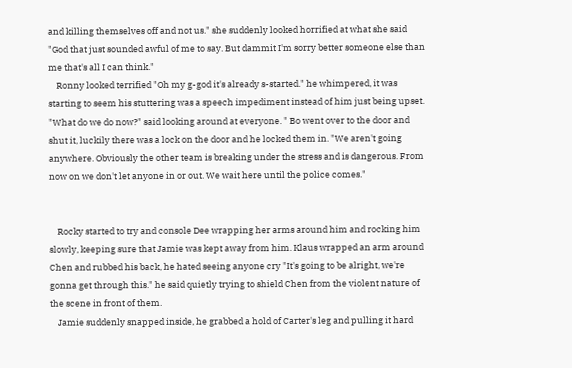and killing themselves off and not us." she suddenly looked horrified at what she said "God that just sounded awful of me to say. But dammit I'm sorry better someone else than me that's all I can think."
    Ronny looked terrified "Oh my g-god it's already s-started." he whimpered, it was starting to seem his stuttering was a speech impediment instead of him just being upset. "What do we do now?" said looking around at everyone. " Bo went over to the door and shut it, luckily there was a lock on the door and he locked them in. "We aren't going anywhere. Obviously the other team is breaking under the stress and is dangerous. From now on we don't let anyone in or out. We wait here until the police comes."


    Rocky started to try and console Dee wrapping her arms around him and rocking him slowly, keeping sure that Jamie was kept away from him. Klaus wrapped an arm around Chen and rubbed his back, he hated seeing anyone cry "It's going to be alright, we're gonna get through this." he said quietly trying to shield Chen from the violent nature of the scene in front of them.
    Jamie suddenly snapped inside, he grabbed a hold of Carter's leg and pulling it hard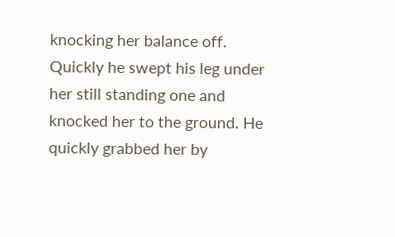knocking her balance off. Quickly he swept his leg under her still standing one and knocked her to the ground. He quickly grabbed her by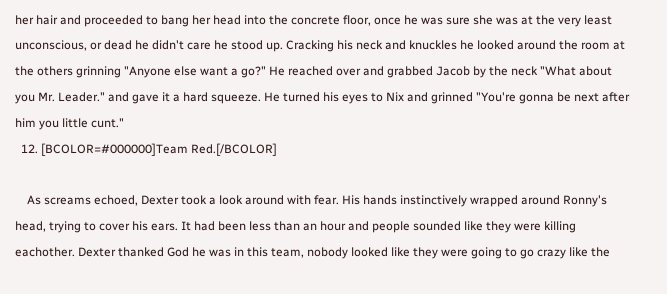her hair and proceeded to bang her head into the concrete floor, once he was sure she was at the very least unconscious, or dead he didn't care he stood up. Cracking his neck and knuckles he looked around the room at the others grinning "Anyone else want a go?" He reached over and grabbed Jacob by the neck "What about you Mr. Leader." and gave it a hard squeeze. He turned his eyes to Nix and grinned "You're gonna be next after him you little cunt."
  12. [BCOLOR=#000000]Team Red.[/BCOLOR]

    As screams echoed, Dexter took a look around with fear. His hands instinctively wrapped around Ronny's head, trying to cover his ears. It had been less than an hour and people sounded like they were killing eachother. Dexter thanked God he was in this team, nobody looked like they were going to go crazy like the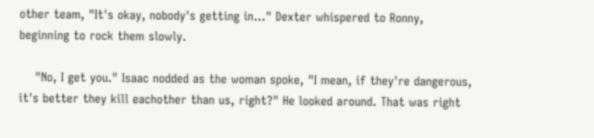other team, "It's okay, nobody's getting in..." Dexter whispered to Ronny, beginning to rock them slowly.

    "No, I get you." Isaac nodded as the woman spoke, "I mean, if they're dangerous, it's better they kill eachother than us, right?" He looked around. That was right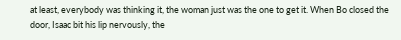at least, everybody was thinking it, the woman just was the one to get it. When Bo closed the door, Isaac bit his lip nervously, the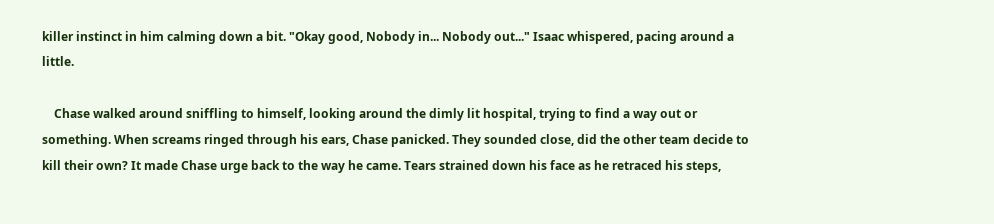killer instinct in him calming down a bit. "Okay good, Nobody in... Nobody out..." Isaac whispered, pacing around a little.

    Chase walked around sniffling to himself, looking around the dimly lit hospital, trying to find a way out or something. When screams ringed through his ears, Chase panicked. They sounded close, did the other team decide to kill their own? It made Chase urge back to the way he came. Tears strained down his face as he retraced his steps,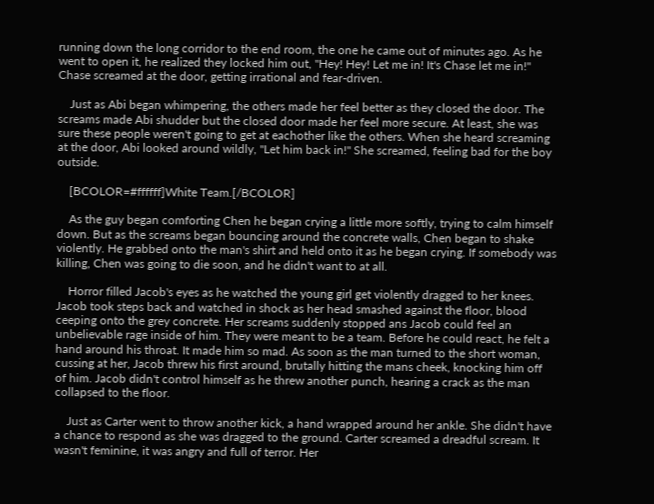running down the long corridor to the end room, the one he came out of minutes ago. As he went to open it, he realized they locked him out, "Hey! Hey! Let me in! It's Chase let me in!" Chase screamed at the door, getting irrational and fear-driven.

    Just as Abi began whimpering, the others made her feel better as they closed the door. The screams made Abi shudder but the closed door made her feel more secure. At least, she was sure these people weren't going to get at eachother like the others. When she heard screaming at the door, Abi looked around wildly, "Let him back in!" She screamed, feeling bad for the boy outside.

    [BCOLOR=#ffffff]White Team.[/BCOLOR]

    As the guy began comforting Chen he began crying a little more softly, trying to calm himself down. But as the screams began bouncing around the concrete walls, Chen began to shake violently. He grabbed onto the man's shirt and held onto it as he began crying. If somebody was killing, Chen was going to die soon, and he didn't want to at all.

    Horror filled Jacob's eyes as he watched the young girl get violently dragged to her knees. Jacob took steps back and watched in shock as her head smashed against the floor, blood ceeping onto the grey concrete. Her screams suddenly stopped ans Jacob could feel an unbelievable rage inside of him. They were meant to be a team. Before he could react, he felt a hand around his throat. It made him so mad. As soon as the man turned to the short woman, cussing at her, Jacob threw his first around, brutally hitting the mans cheek, knocking him off of him. Jacob didn't control himself as he threw another punch, hearing a crack as the man collapsed to the floor.

    Just as Carter went to throw another kick, a hand wrapped around her ankle. She didn't have a chance to respond as she was dragged to the ground. Carter screamed a dreadful scream. It wasn't feminine, it was angry and full of terror. Her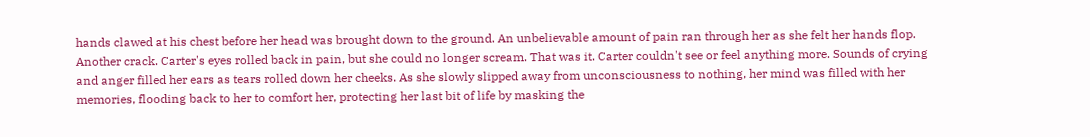hands clawed at his chest before her head was brought down to the ground. An unbelievable amount of pain ran through her as she felt her hands flop. Another crack. Carter's eyes rolled back in pain, but she could no longer scream. That was it. Carter couldn't see or feel anything more. Sounds of crying and anger filled her ears as tears rolled down her cheeks. As she slowly slipped away from unconsciousness to nothing, her mind was filled with her memories, flooding back to her to comfort her, protecting her last bit of life by masking the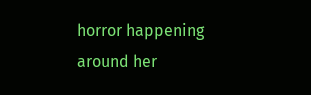horror happening around her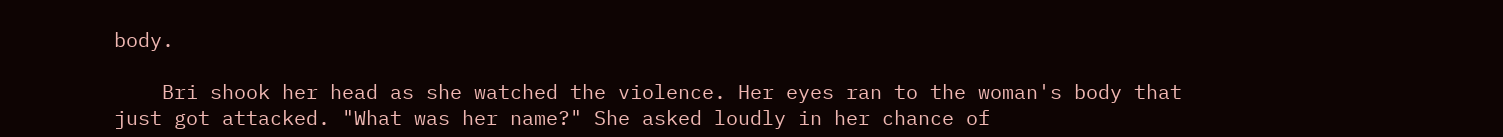body.

    Bri shook her head as she watched the violence. Her eyes ran to the woman's body that just got attacked. "What was her name?" She asked loudly in her chance of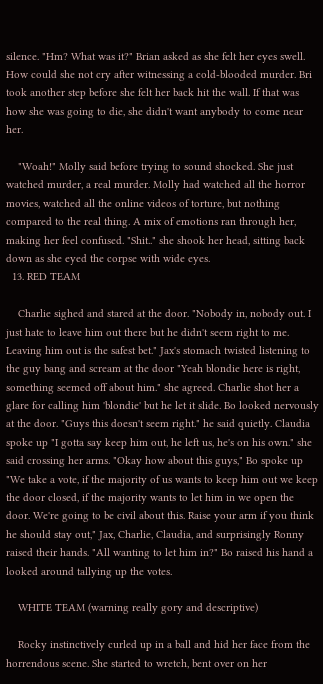silence. "Hm? What was it?" Brian asked as she felt her eyes swell. How could she not cry after witnessing a cold-blooded murder. Bri took another step before she felt her back hit the wall. If that was how she was going to die, she didn't want anybody to come near her.

    "Woah!" Molly said before trying to sound shocked. She just watched murder, a real murder. Molly had watched all the horror movies, watched all the online videos of torture, but nothing compared to the real thing. A mix of emotions ran through her, making her feel confused. "Shit.." she shook her head, sitting back down as she eyed the corpse with wide eyes.
  13. RED TEAM

    Charlie sighed and stared at the door. "Nobody in, nobody out. I just hate to leave him out there but he didn't seem right to me. Leaving him out is the safest bet." Jax's stomach twisted listening to the guy bang and scream at the door "Yeah blondie here is right, something seemed off about him." she agreed. Charlie shot her a glare for calling him 'blondie' but he let it slide. Bo looked nervously at the door. "Guys this doesn't seem right." he said quietly. Claudia spoke up "I gotta say keep him out, he left us, he's on his own." she said crossing her arms. "Okay how about this guys," Bo spoke up "We take a vote, if the majority of us wants to keep him out we keep the door closed, if the majority wants to let him in we open the door. We're going to be civil about this. Raise your arm if you think he should stay out," Jax, Charlie, Claudia, and surprisingly Ronny raised their hands. "All wanting to let him in?" Bo raised his hand a looked around tallying up the votes.

    WHITE TEAM (warning really gory and descriptive)

    Rocky instinctively curled up in a ball and hid her face from the horrendous scene. She started to wretch, bent over on her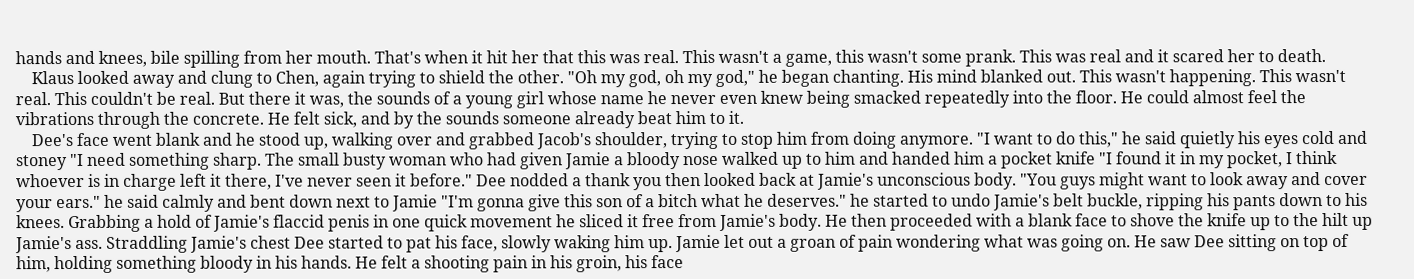hands and knees, bile spilling from her mouth. That's when it hit her that this was real. This wasn't a game, this wasn't some prank. This was real and it scared her to death.
    Klaus looked away and clung to Chen, again trying to shield the other. "Oh my god, oh my god," he began chanting. His mind blanked out. This wasn't happening. This wasn't real. This couldn't be real. But there it was, the sounds of a young girl whose name he never even knew being smacked repeatedly into the floor. He could almost feel the vibrations through the concrete. He felt sick, and by the sounds someone already beat him to it.
    Dee's face went blank and he stood up, walking over and grabbed Jacob's shoulder, trying to stop him from doing anymore. "I want to do this," he said quietly his eyes cold and stoney "I need something sharp. The small busty woman who had given Jamie a bloody nose walked up to him and handed him a pocket knife "I found it in my pocket, I think whoever is in charge left it there, I've never seen it before." Dee nodded a thank you then looked back at Jamie's unconscious body. "You guys might want to look away and cover your ears." he said calmly and bent down next to Jamie "I'm gonna give this son of a bitch what he deserves." he started to undo Jamie's belt buckle, ripping his pants down to his knees. Grabbing a hold of Jamie's flaccid penis in one quick movement he sliced it free from Jamie's body. He then proceeded with a blank face to shove the knife up to the hilt up Jamie's ass. Straddling Jamie's chest Dee started to pat his face, slowly waking him up. Jamie let out a groan of pain wondering what was going on. He saw Dee sitting on top of him, holding something bloody in his hands. He felt a shooting pain in his groin, his face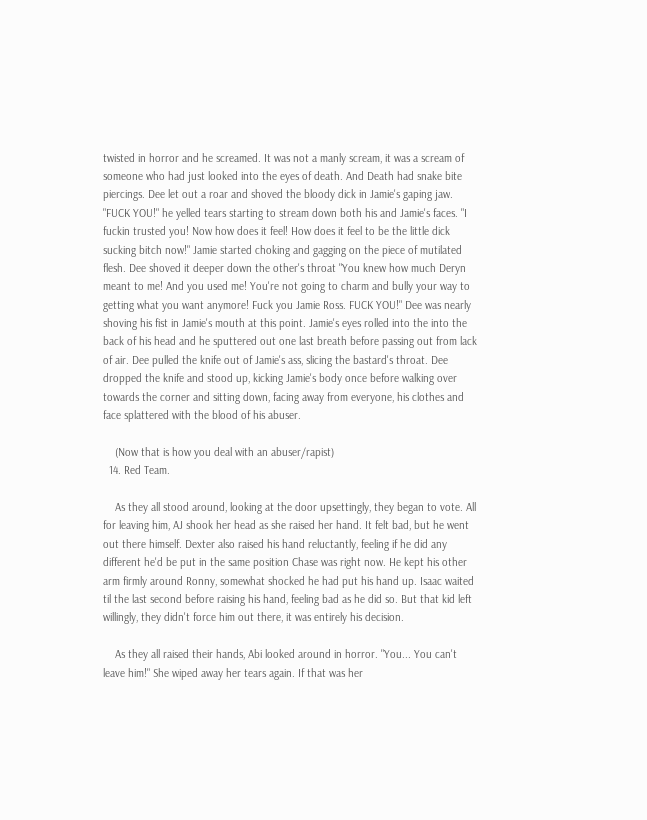twisted in horror and he screamed. It was not a manly scream, it was a scream of someone who had just looked into the eyes of death. And Death had snake bite piercings. Dee let out a roar and shoved the bloody dick in Jamie's gaping jaw. "FUCK YOU!" he yelled tears starting to stream down both his and Jamie's faces. "I fuckin trusted you! Now how does it feel! How does it feel to be the little dick sucking bitch now!" Jamie started choking and gagging on the piece of mutilated flesh. Dee shoved it deeper down the other's throat "You knew how much Deryn meant to me! And you used me! You're not going to charm and bully your way to getting what you want anymore! Fuck you Jamie Ross. FUCK YOU!" Dee was nearly shoving his fist in Jamie's mouth at this point. Jamie's eyes rolled into the into the back of his head and he sputtered out one last breath before passing out from lack of air. Dee pulled the knife out of Jamie's ass, slicing the bastard's throat. Dee dropped the knife and stood up, kicking Jamie's body once before walking over towards the corner and sitting down, facing away from everyone, his clothes and face splattered with the blood of his abuser.

    (Now that is how you deal with an abuser/rapist)
  14. Red Team.

    As they all stood around, looking at the door upsettingly, they began to vote. All for leaving him, AJ shook her head as she raised her hand. It felt bad, but he went out there himself. Dexter also raised his hand reluctantly, feeling if he did any different he'd be put in the same position Chase was right now. He kept his other arm firmly around Ronny, somewhat shocked he had put his hand up. Isaac waited til the last second before raising his hand, feeling bad as he did so. But that kid left willingly, they didn't force him out there, it was entirely his decision.

    As they all raised their hands, Abi looked around in horror. "You... You can't leave him!" She wiped away her tears again. If that was her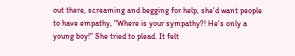out there, screaming and begging for help, she'd want people to have empathy, "Where is your sympathy?! He's only a young boy!" She tried to plead. It felt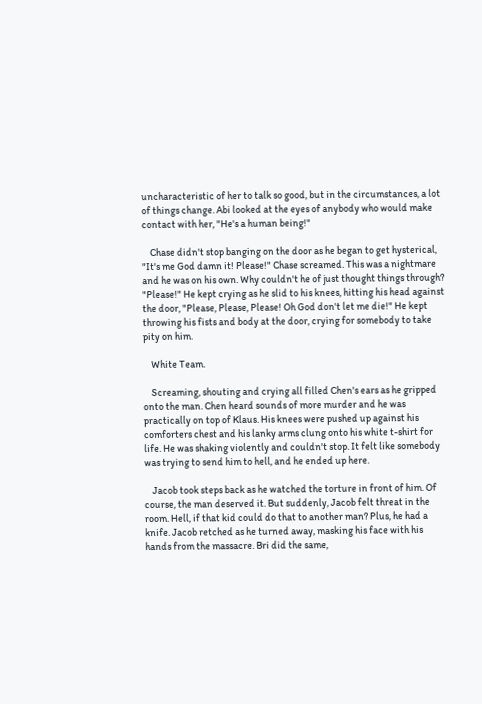uncharacteristic of her to talk so good, but in the circumstances, a lot of things change. Abi looked at the eyes of anybody who would make contact with her, "He's a human being!"

    Chase didn't stop banging on the door as he began to get hysterical, "It's me God damn it! Please!" Chase screamed. This was a nightmare and he was on his own. Why couldn't he of just thought things through? "Please!" He kept crying as he slid to his knees, hitting his head against the door, "Please, Please, Please! Oh God don't let me die!" He kept throwing his fists and body at the door, crying for somebody to take pity on him.

    White Team.

    Screaming, shouting and crying all filled Chen's ears as he gripped onto the man. Chen heard sounds of more murder and he was practically on top of Klaus. His knees were pushed up against his comforters chest and his lanky arms clung onto his white t-shirt for life. He was shaking violently and couldn't stop. It felt like somebody was trying to send him to hell, and he ended up here.

    Jacob took steps back as he watched the torture in front of him. Of course, the man deserved it. But suddenly, Jacob felt threat in the room. Hell, if that kid could do that to another man? Plus, he had a knife. Jacob retched as he turned away, masking his face with his hands from the massacre. Bri did the same,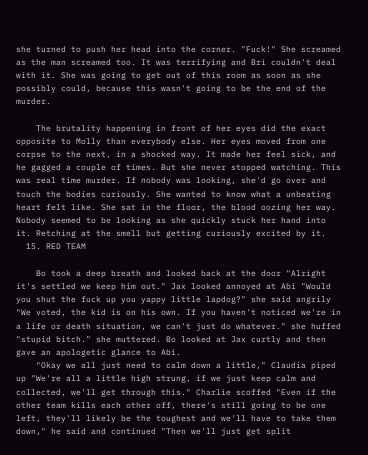she turned to push her head into the corner. "Fuck!" She screamed as the man screamed too. It was terrifying and Bri couldn't deal with it. She was going to get out of this room as soon as she possibly could, because this wasn't going to be the end of the murder.

    The brutality happening in front of her eyes did the exact opposite to Molly than everybody else. Her eyes moved from one corpse to the next, in a shocked way. It made her feel sick, and he gagged a couple of times. But she never stopped watching. This was real time murder. If nobody was looking, she'd go over and touch the bodies curiously. She wanted to know what a unbeating heart felt like. She sat in the floor, the blood oozing her way. Nobody seemed to be looking as she quickly stuck her hand into it. Retching at the smell but getting curiously excited by it.
  15. RED TEAM

    Bo took a deep breath and looked back at the door "Alright it's settled we keep him out." Jax looked annoyed at Abi "Would you shut the fuck up you yappy little lapdog?" she said angrily "We voted, the kid is on his own. If you haven't noticed we're in a life or death situation, we can't just do whatever." she huffed "stupid bitch." she muttered. Bo looked at Jax curtly and then gave an apologetic glance to Abi.
    "Okay we all just need to calm down a little," Claudia piped up "We're all a little high strung, if we just keep calm and collected, we'll get through this." Charlie scoffed "Even if the other team kills each other off, there's still going to be one left, they'll likely be the toughest and we'll have to take them down," he said and continued "Then we'll just get split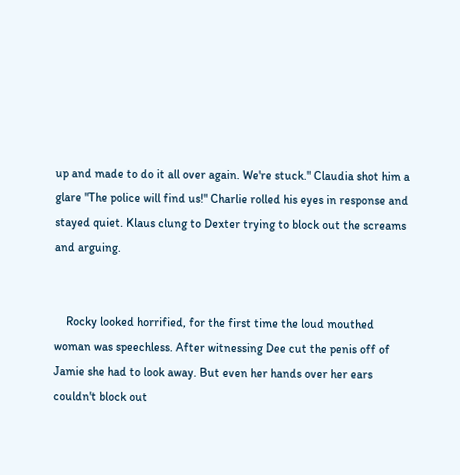up and made to do it all over again. We're stuck." Claudia shot him a glare "The police will find us!" Charlie rolled his eyes in response and stayed quiet. Klaus clung to Dexter trying to block out the screams and arguing.


    Rocky looked horrified, for the first time the loud mouthed woman was speechless. After witnessing Dee cut the penis off of Jamie she had to look away. But even her hands over her ears couldn't block out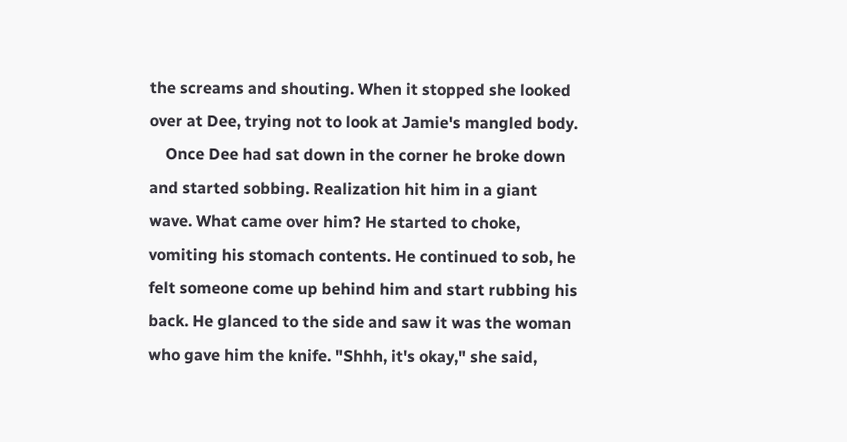the screams and shouting. When it stopped she looked over at Dee, trying not to look at Jamie's mangled body.
    Once Dee had sat down in the corner he broke down and started sobbing. Realization hit him in a giant wave. What came over him? He started to choke, vomiting his stomach contents. He continued to sob, he felt someone come up behind him and start rubbing his back. He glanced to the side and saw it was the woman who gave him the knife. "Shhh, it's okay," she said,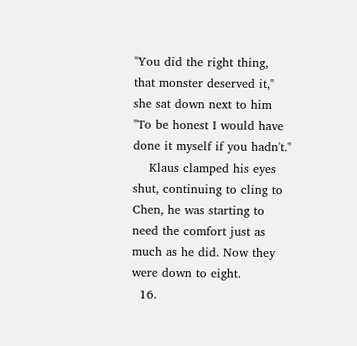"You did the right thing, that monster deserved it," she sat down next to him "To be honest I would have done it myself if you hadn't."
    Klaus clamped his eyes shut, continuing to cling to Chen, he was starting to need the comfort just as much as he did. Now they were down to eight.
  16.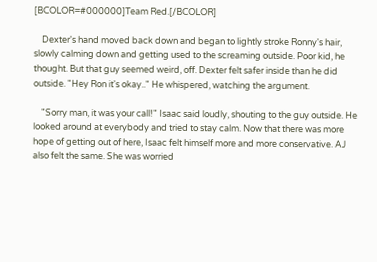[BCOLOR=#000000]Team Red.[/BCOLOR]

    Dexter's hand moved back down and began to lightly stroke Ronny's hair, slowly calming down and getting used to the screaming outside. Poor kid, he thought. But that guy seemed weird, off. Dexter felt safer inside than he did outside. "Hey Ron it's okay.." He whispered, watching the argument.

    "Sorry man, it was your call!" Isaac said loudly, shouting to the guy outside. He looked around at everybody and tried to stay calm. Now that there was more hope of getting out of here, Isaac felt himself more and more conservative. AJ also felt the same. She was worried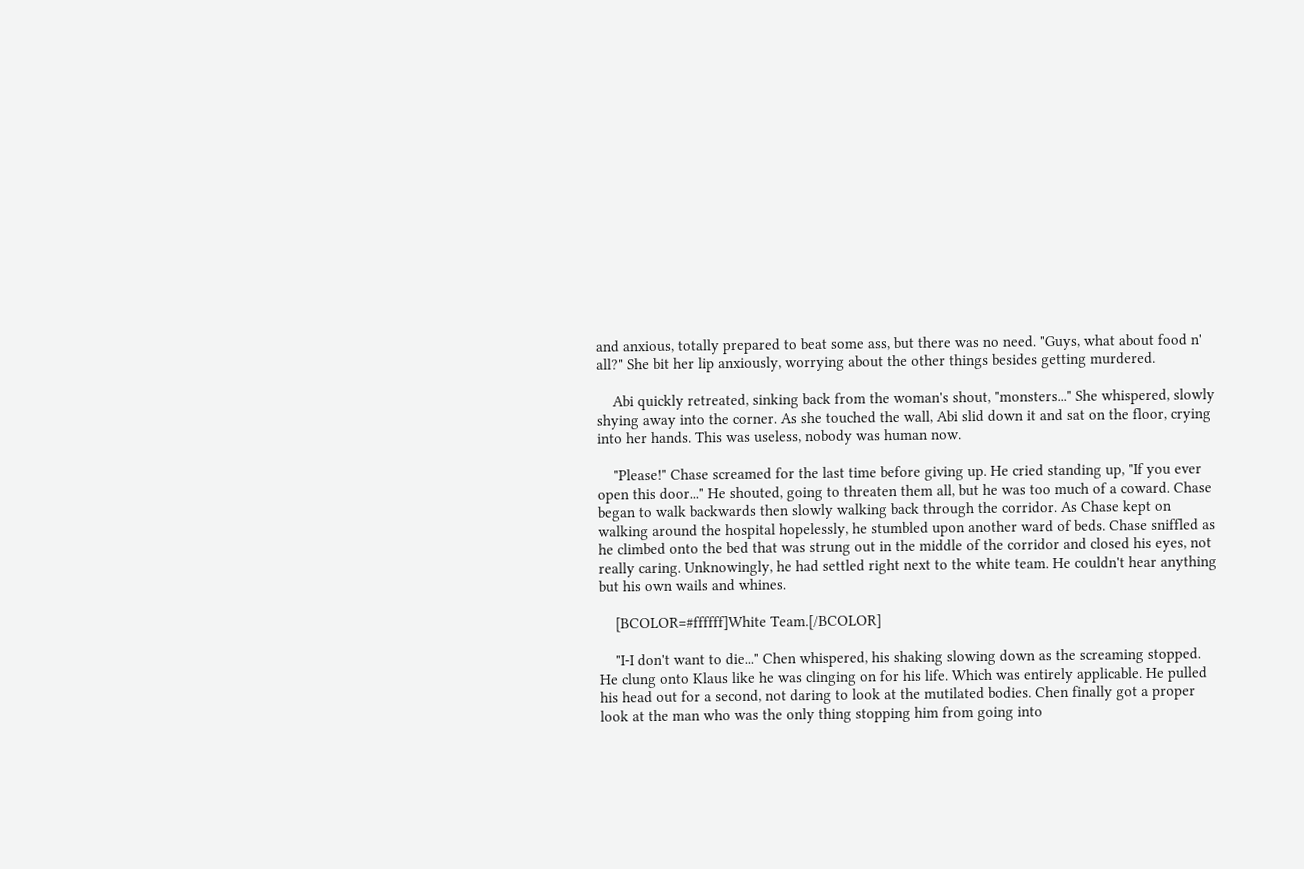and anxious, totally prepared to beat some ass, but there was no need. "Guys, what about food n' all?" She bit her lip anxiously, worrying about the other things besides getting murdered.

    Abi quickly retreated, sinking back from the woman's shout, "monsters..." She whispered, slowly shying away into the corner. As she touched the wall, Abi slid down it and sat on the floor, crying into her hands. This was useless, nobody was human now.

    "Please!" Chase screamed for the last time before giving up. He cried standing up, "If you ever open this door..." He shouted, going to threaten them all, but he was too much of a coward. Chase began to walk backwards then slowly walking back through the corridor. As Chase kept on walking around the hospital hopelessly, he stumbled upon another ward of beds. Chase sniffled as he climbed onto the bed that was strung out in the middle of the corridor and closed his eyes, not really caring. Unknowingly, he had settled right next to the white team. He couldn't hear anything but his own wails and whines.

    [BCOLOR=#ffffff]White Team.[/BCOLOR]

    "I-I don't want to die..." Chen whispered, his shaking slowing down as the screaming stopped. He clung onto Klaus like he was clinging on for his life. Which was entirely applicable. He pulled his head out for a second, not daring to look at the mutilated bodies. Chen finally got a proper look at the man who was the only thing stopping him from going into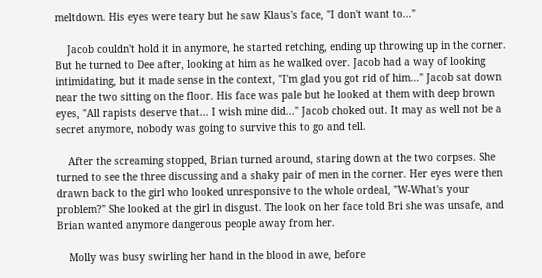meltdown. His eyes were teary but he saw Klaus's face, "I don't want to..."

    Jacob couldn't hold it in anymore, he started retching, ending up throwing up in the corner. But he turned to Dee after, looking at him as he walked over. Jacob had a way of looking intimidating, but it made sense in the context, "I'm glad you got rid of him..." Jacob sat down near the two sitting on the floor. His face was pale but he looked at them with deep brown eyes, "All rapists deserve that... I wish mine did..." Jacob choked out. It may as well not be a secret anymore, nobody was going to survive this to go and tell.

    After the screaming stopped, Brian turned around, staring down at the two corpses. She turned to see the three discussing and a shaky pair of men in the corner. Her eyes were then drawn back to the girl who looked unresponsive to the whole ordeal, "W-What's your problem?" She looked at the girl in disgust. The look on her face told Bri she was unsafe, and Brian wanted anymore dangerous people away from her.

    Molly was busy swirling her hand in the blood in awe, before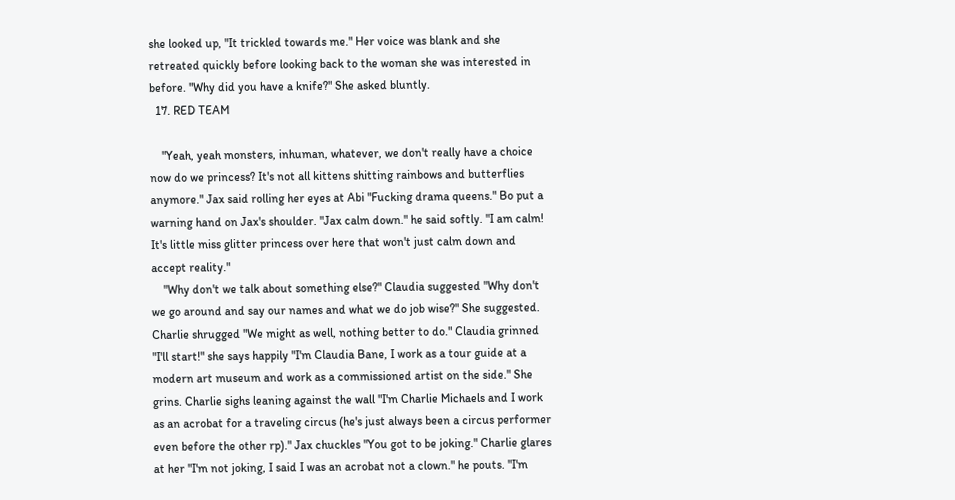she looked up, "It trickled towards me." Her voice was blank and she retreated quickly before looking back to the woman she was interested in before. "Why did you have a knife?" She asked bluntly.
  17. RED TEAM

    "Yeah, yeah monsters, inhuman, whatever, we don't really have a choice now do we princess? It's not all kittens shitting rainbows and butterflies anymore." Jax said rolling her eyes at Abi "Fucking drama queens." Bo put a warning hand on Jax's shoulder. "Jax calm down." he said softly. "I am calm! It's little miss glitter princess over here that won't just calm down and accept reality."
    "Why don't we talk about something else?" Claudia suggested "Why don't we go around and say our names and what we do job wise?" She suggested. Charlie shrugged "We might as well, nothing better to do." Claudia grinned "I'll start!" she says happily "I'm Claudia Bane, I work as a tour guide at a modern art museum and work as a commissioned artist on the side." She grins. Charlie sighs leaning against the wall "I'm Charlie Michaels and I work as an acrobat for a traveling circus (he's just always been a circus performer even before the other rp)." Jax chuckles "You got to be joking." Charlie glares at her "I'm not joking, I said I was an acrobat not a clown." he pouts. "I'm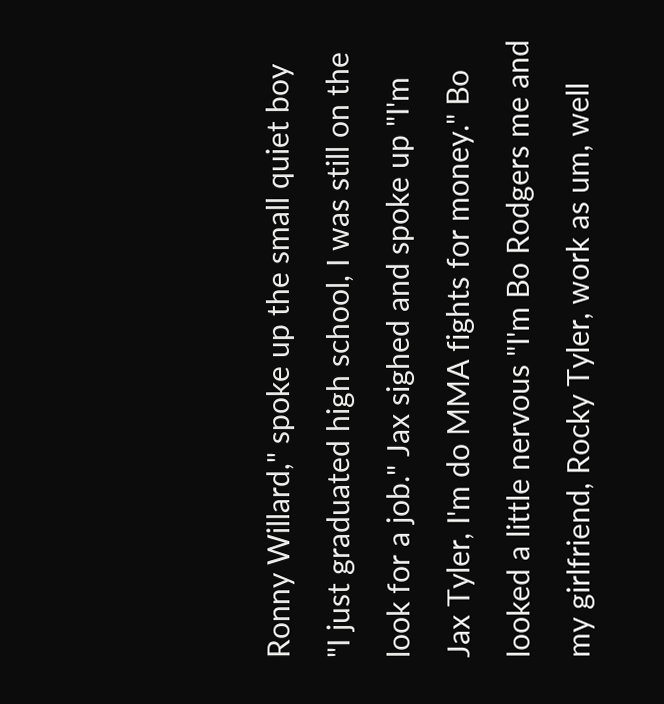Ronny Willard," spoke up the small quiet boy "I just graduated high school, I was still on the look for a job." Jax sighed and spoke up "I'm Jax Tyler, I'm do MMA fights for money." Bo looked a little nervous "I'm Bo Rodgers me and my girlfriend, Rocky Tyler, work as um, well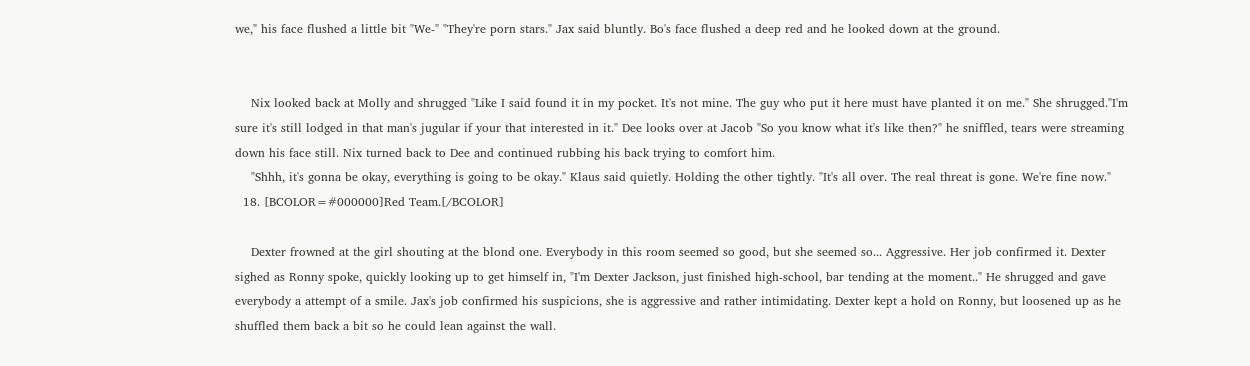we," his face flushed a little bit "We-" "They're porn stars." Jax said bluntly. Bo's face flushed a deep red and he looked down at the ground.


    Nix looked back at Molly and shrugged "Like I said found it in my pocket. It's not mine. The guy who put it here must have planted it on me." She shrugged."I'm sure it's still lodged in that man's jugular if your that interested in it." Dee looks over at Jacob "So you know what it's like then?" he sniffled, tears were streaming down his face still. Nix turned back to Dee and continued rubbing his back trying to comfort him.
    "Shhh, it's gonna be okay, everything is going to be okay." Klaus said quietly. Holding the other tightly. "It's all over. The real threat is gone. We're fine now."
  18. [BCOLOR=#000000]Red Team.[/BCOLOR]

    Dexter frowned at the girl shouting at the blond one. Everybody in this room seemed so good, but she seemed so... Aggressive. Her job confirmed it. Dexter sighed as Ronny spoke, quickly looking up to get himself in, "I'm Dexter Jackson, just finished high-school, bar tending at the moment.." He shrugged and gave everybody a attempt of a smile. Jax's job confirmed his suspicions, she is aggressive and rather intimidating. Dexter kept a hold on Ronny, but loosened up as he shuffled them back a bit so he could lean against the wall.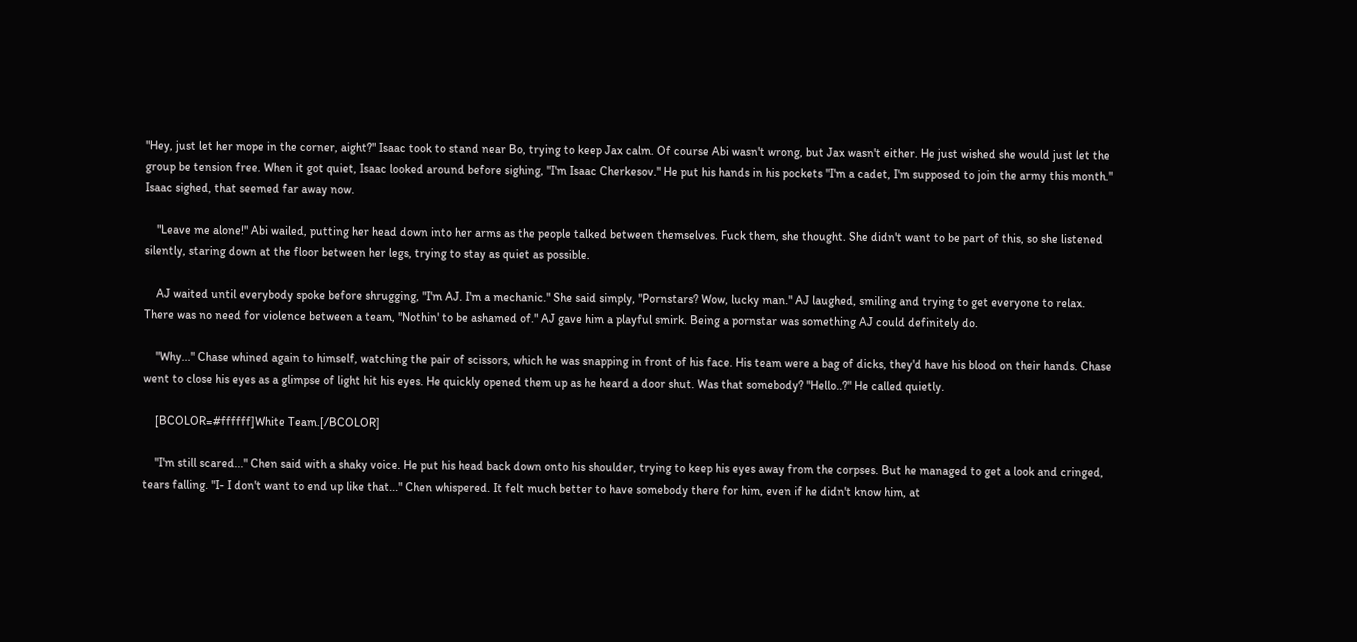"Hey, just let her mope in the corner, aight?" Isaac took to stand near Bo, trying to keep Jax calm. Of course Abi wasn't wrong, but Jax wasn't either. He just wished she would just let the group be tension free. When it got quiet, Isaac looked around before sighing, "I'm Isaac Cherkesov." He put his hands in his pockets "I'm a cadet, I'm supposed to join the army this month." Isaac sighed, that seemed far away now.

    "Leave me alone!" Abi wailed, putting her head down into her arms as the people talked between themselves. Fuck them, she thought. She didn't want to be part of this, so she listened silently, staring down at the floor between her legs, trying to stay as quiet as possible.

    AJ waited until everybody spoke before shrugging, "I'm AJ. I'm a mechanic." She said simply, "Pornstars? Wow, lucky man." AJ laughed, smiling and trying to get everyone to relax. There was no need for violence between a team, "Nothin' to be ashamed of." AJ gave him a playful smirk. Being a pornstar was something AJ could definitely do.

    "Why..." Chase whined again to himself, watching the pair of scissors, which he was snapping in front of his face. His team were a bag of dicks, they'd have his blood on their hands. Chase went to close his eyes as a glimpse of light hit his eyes. He quickly opened them up as he heard a door shut. Was that somebody? "Hello..?" He called quietly.

    [BCOLOR=#ffffff]White Team.[/BCOLOR]

    "I'm still scared..." Chen said with a shaky voice. He put his head back down onto his shoulder, trying to keep his eyes away from the corpses. But he managed to get a look and cringed, tears falling. "I- I don't want to end up like that..." Chen whispered. It felt much better to have somebody there for him, even if he didn't know him, at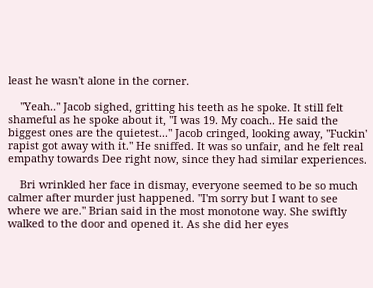least he wasn't alone in the corner.

    "Yeah.." Jacob sighed, gritting his teeth as he spoke. It still felt shameful as he spoke about it, "I was 19. My coach.. He said the biggest ones are the quietest..." Jacob cringed, looking away, "Fuckin' rapist got away with it." He sniffed. It was so unfair, and he felt real empathy towards Dee right now, since they had similar experiences.

    Bri wrinkled her face in dismay, everyone seemed to be so much calmer after murder just happened. "I'm sorry but I want to see where we are." Brian said in the most monotone way. She swiftly walked to the door and opened it. As she did her eyes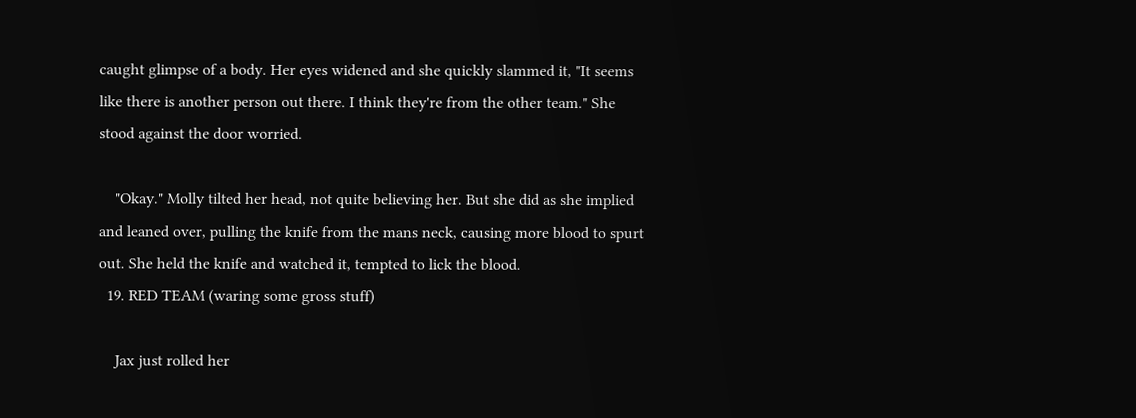caught glimpse of a body. Her eyes widened and she quickly slammed it, "It seems like there is another person out there. I think they're from the other team." She stood against the door worried.

    "Okay." Molly tilted her head, not quite believing her. But she did as she implied and leaned over, pulling the knife from the mans neck, causing more blood to spurt out. She held the knife and watched it, tempted to lick the blood.
  19. RED TEAM (waring some gross stuff)

    Jax just rolled her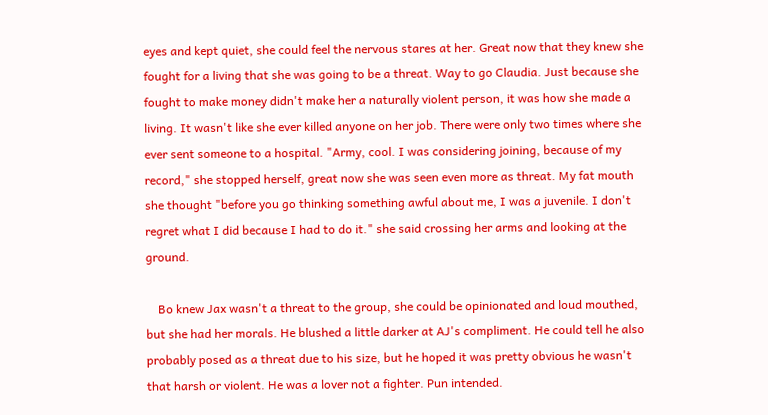eyes and kept quiet, she could feel the nervous stares at her. Great now that they knew she fought for a living that she was going to be a threat. Way to go Claudia. Just because she fought to make money didn't make her a naturally violent person, it was how she made a living. It wasn't like she ever killed anyone on her job. There were only two times where she ever sent someone to a hospital. "Army, cool. I was considering joining, because of my record," she stopped herself, great now she was seen even more as threat. My fat mouth she thought "before you go thinking something awful about me, I was a juvenile. I don't regret what I did because I had to do it." she said crossing her arms and looking at the ground.

    Bo knew Jax wasn't a threat to the group, she could be opinionated and loud mouthed, but she had her morals. He blushed a little darker at AJ's compliment. He could tell he also probably posed as a threat due to his size, but he hoped it was pretty obvious he wasn't that harsh or violent. He was a lover not a fighter. Pun intended.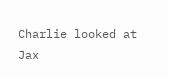Charlie looked at Jax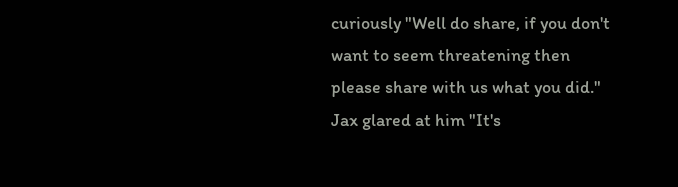curiously "Well do share, if you don't want to seem threatening then please share with us what you did." Jax glared at him "It's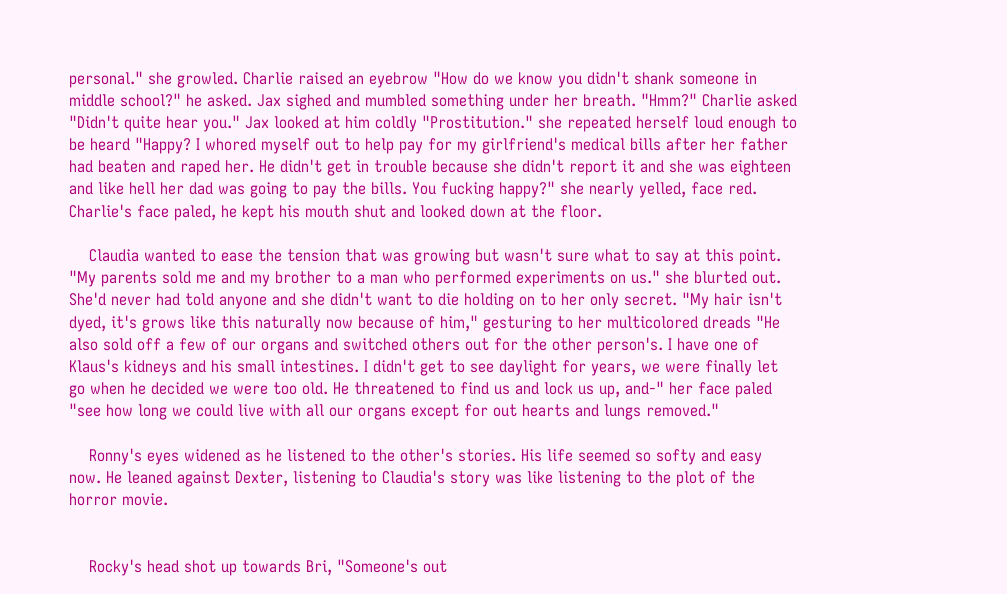personal." she growled. Charlie raised an eyebrow "How do we know you didn't shank someone in middle school?" he asked. Jax sighed and mumbled something under her breath. "Hmm?" Charlie asked "Didn't quite hear you." Jax looked at him coldly "Prostitution." she repeated herself loud enough to be heard "Happy? I whored myself out to help pay for my girlfriend's medical bills after her father had beaten and raped her. He didn't get in trouble because she didn't report it and she was eighteen and like hell her dad was going to pay the bills. You fucking happy?" she nearly yelled, face red. Charlie's face paled, he kept his mouth shut and looked down at the floor.

    Claudia wanted to ease the tension that was growing but wasn't sure what to say at this point. "My parents sold me and my brother to a man who performed experiments on us." she blurted out. She'd never had told anyone and she didn't want to die holding on to her only secret. "My hair isn't dyed, it's grows like this naturally now because of him," gesturing to her multicolored dreads "He also sold off a few of our organs and switched others out for the other person's. I have one of Klaus's kidneys and his small intestines. I didn't get to see daylight for years, we were finally let go when he decided we were too old. He threatened to find us and lock us up, and-" her face paled "see how long we could live with all our organs except for out hearts and lungs removed."

    Ronny's eyes widened as he listened to the other's stories. His life seemed so softy and easy now. He leaned against Dexter, listening to Claudia's story was like listening to the plot of the horror movie.


    Rocky's head shot up towards Bri, "Someone's out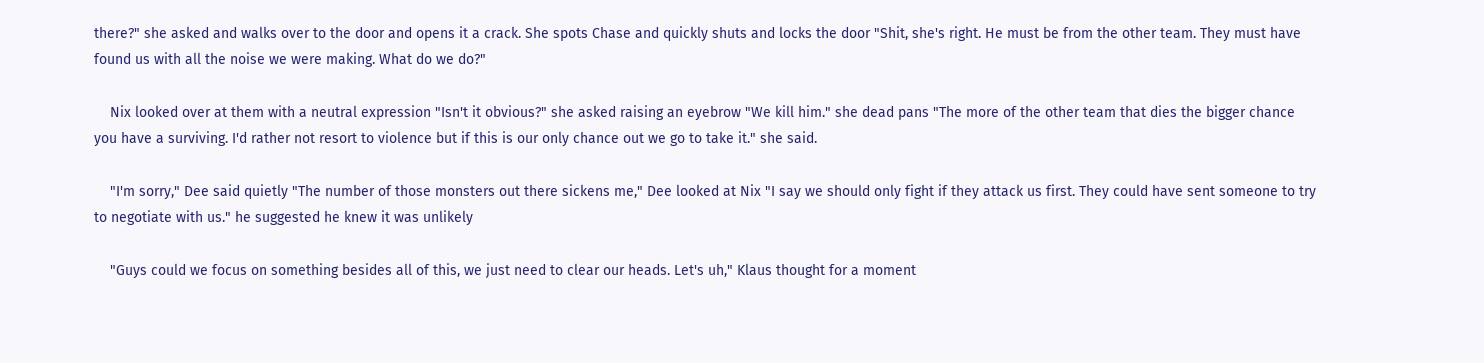there?" she asked and walks over to the door and opens it a crack. She spots Chase and quickly shuts and locks the door "Shit, she's right. He must be from the other team. They must have found us with all the noise we were making. What do we do?"

    Nix looked over at them with a neutral expression "Isn't it obvious?" she asked raising an eyebrow "We kill him." she dead pans "The more of the other team that dies the bigger chance you have a surviving. I'd rather not resort to violence but if this is our only chance out we go to take it." she said.

    "I'm sorry," Dee said quietly "The number of those monsters out there sickens me," Dee looked at Nix "I say we should only fight if they attack us first. They could have sent someone to try to negotiate with us." he suggested he knew it was unlikely

    "Guys could we focus on something besides all of this, we just need to clear our heads. Let's uh," Klaus thought for a moment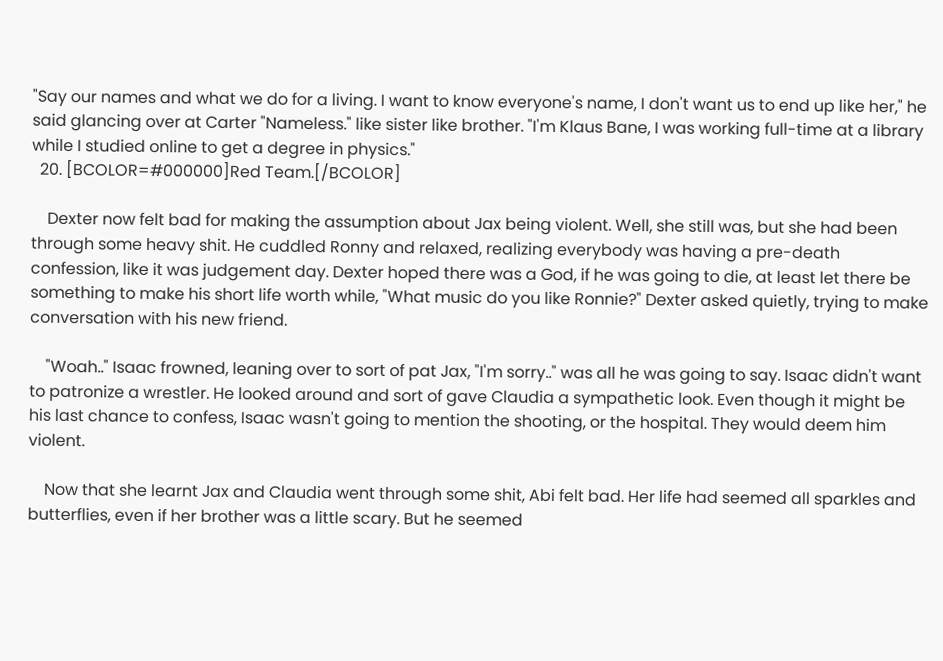"Say our names and what we do for a living. I want to know everyone's name, I don't want us to end up like her," he said glancing over at Carter "Nameless." like sister like brother. "I'm Klaus Bane, I was working full-time at a library while I studied online to get a degree in physics."
  20. [BCOLOR=#000000]Red Team.[/BCOLOR]

    Dexter now felt bad for making the assumption about Jax being violent. Well, she still was, but she had been through some heavy shit. He cuddled Ronny and relaxed, realizing everybody was having a pre-death confession, like it was judgement day. Dexter hoped there was a God, if he was going to die, at least let there be something to make his short life worth while, "What music do you like Ronnie?" Dexter asked quietly, trying to make conversation with his new friend.

    "Woah.." Isaac frowned, leaning over to sort of pat Jax, "I'm sorry.." was all he was going to say. Isaac didn't want to patronize a wrestler. He looked around and sort of gave Claudia a sympathetic look. Even though it might be his last chance to confess, Isaac wasn't going to mention the shooting, or the hospital. They would deem him violent.

    Now that she learnt Jax and Claudia went through some shit, Abi felt bad. Her life had seemed all sparkles and butterflies, even if her brother was a little scary. But he seemed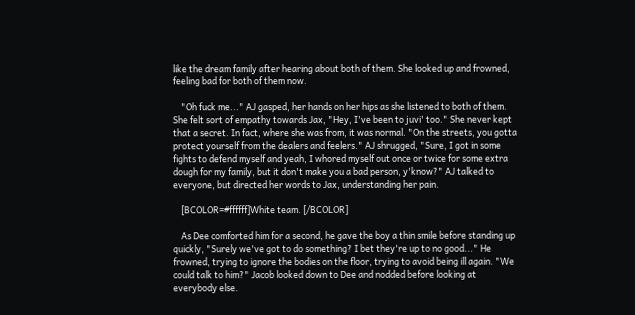like the dream family after hearing about both of them. She looked up and frowned, feeling bad for both of them now.

    "Oh fuck me..." AJ gasped, her hands on her hips as she listened to both of them. She felt sort of empathy towards Jax, "Hey, I've been to juvi' too." She never kept that a secret. In fact, where she was from, it was normal. "On the streets, you gotta protect yourself from the dealers and feelers." AJ shrugged, "Sure, I got in some fights to defend myself and yeah, I whored myself out once or twice for some extra dough for my family, but it don't make you a bad person, y'know?" AJ talked to everyone, but directed her words to Jax, understanding her pain.

    [BCOLOR=#ffffff]White team. [/BCOLOR]

    As Dee comforted him for a second, he gave the boy a thin smile before standing up quickly, "Surely we've got to do something? I bet they're up to no good..." He frowned, trying to ignore the bodies on the floor, trying to avoid being ill again. "We could talk to him?" Jacob looked down to Dee and nodded before looking at everybody else.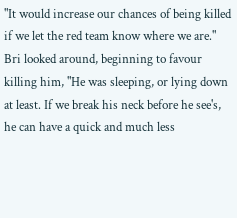"It would increase our chances of being killed if we let the red team know where we are." Bri looked around, beginning to favour killing him, "He was sleeping, or lying down at least. If we break his neck before he see's, he can have a quick and much less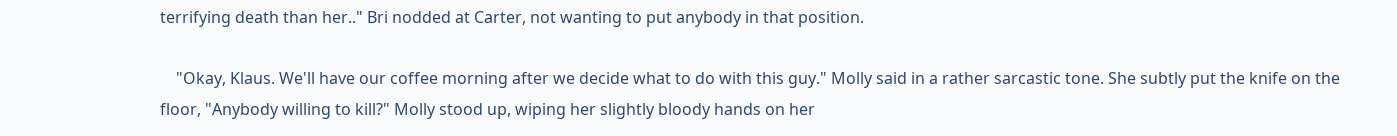terrifying death than her.." Bri nodded at Carter, not wanting to put anybody in that position.

    "Okay, Klaus. We'll have our coffee morning after we decide what to do with this guy." Molly said in a rather sarcastic tone. She subtly put the knife on the floor, "Anybody willing to kill?" Molly stood up, wiping her slightly bloody hands on her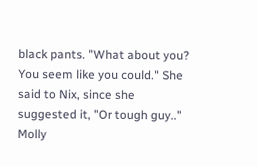black pants. "What about you? You seem like you could." She said to Nix, since she suggested it, "Or tough guy.." Molly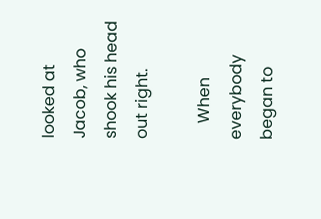looked at Jacob, who shook his head out right.

    When everybody began to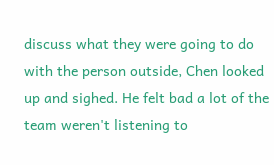discuss what they were going to do with the person outside, Chen looked up and sighed. He felt bad a lot of the team weren't listening to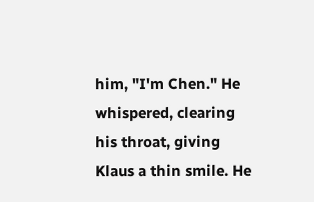him, "I'm Chen." He whispered, clearing his throat, giving Klaus a thin smile. He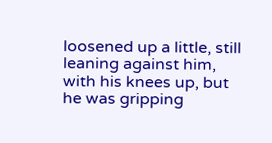loosened up a little, still leaning against him, with his knees up, but he was gripping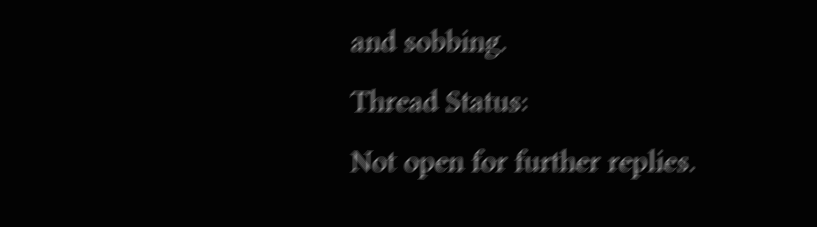and sobbing.
Thread Status:
Not open for further replies.